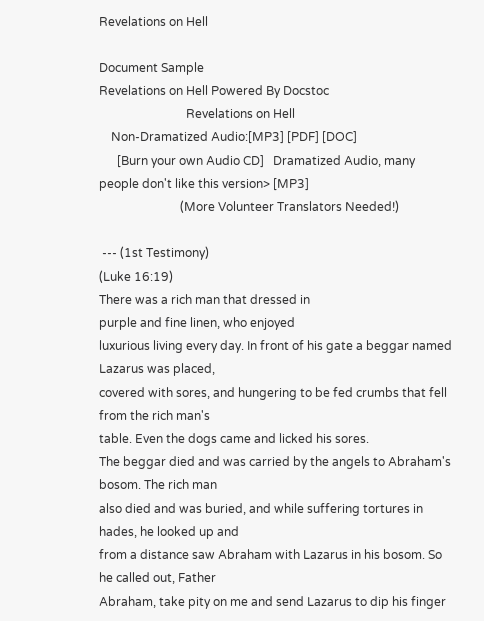Revelations on Hell

Document Sample
Revelations on Hell Powered By Docstoc
                             Revelations on Hell
    Non-Dramatized Audio:[MP3] [PDF] [DOC]
      [Burn your own Audio CD]   Dramatized Audio, many people don't like this version> [MP3]
                           (More Volunteer Translators Needed!)

 --- (1st Testimony)
(Luke 16:19)
There was a rich man that dressed in
purple and fine linen, who enjoyed
luxurious living every day. In front of his gate a beggar named Lazarus was placed,
covered with sores, and hungering to be fed crumbs that fell from the rich man's
table. Even the dogs came and licked his sores.
The beggar died and was carried by the angels to Abraham's bosom. The rich man
also died and was buried, and while suffering tortures in hades, he looked up and
from a distance saw Abraham with Lazarus in his bosom. So he called out, Father
Abraham, take pity on me and send Lazarus to dip his finger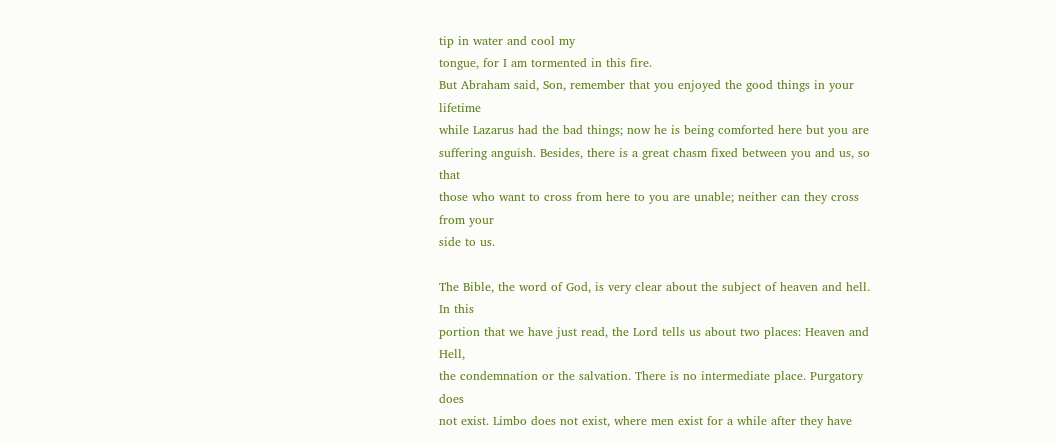tip in water and cool my
tongue, for I am tormented in this fire.
But Abraham said, Son, remember that you enjoyed the good things in your lifetime
while Lazarus had the bad things; now he is being comforted here but you are
suffering anguish. Besides, there is a great chasm fixed between you and us, so that
those who want to cross from here to you are unable; neither can they cross from your
side to us.

The Bible, the word of God, is very clear about the subject of heaven and hell. In this
portion that we have just read, the Lord tells us about two places: Heaven and Hell,
the condemnation or the salvation. There is no intermediate place. Purgatory does
not exist. Limbo does not exist, where men exist for a while after they have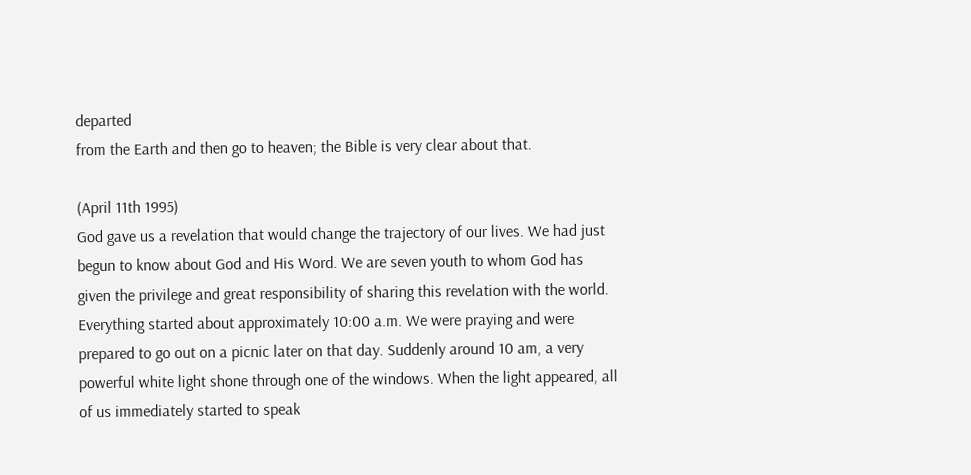departed
from the Earth and then go to heaven; the Bible is very clear about that.

(April 11th 1995)
God gave us a revelation that would change the trajectory of our lives. We had just
begun to know about God and His Word. We are seven youth to whom God has
given the privilege and great responsibility of sharing this revelation with the world.
Everything started about approximately 10:00 a.m. We were praying and were
prepared to go out on a picnic later on that day. Suddenly around 10 am, a very
powerful white light shone through one of the windows. When the light appeared, all
of us immediately started to speak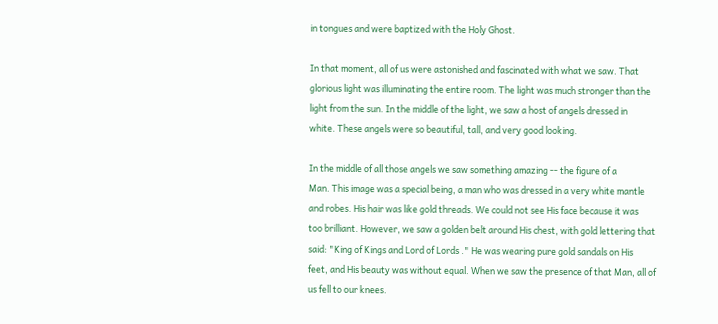in tongues and were baptized with the Holy Ghost.

In that moment, all of us were astonished and fascinated with what we saw. That
glorious light was illuminating the entire room. The light was much stronger than the
light from the sun. In the middle of the light, we saw a host of angels dressed in
white. These angels were so beautiful, tall, and very good looking.

In the middle of all those angels we saw something amazing -- the figure of a
Man. This image was a special being, a man who was dressed in a very white mantle
and robes. His hair was like gold threads. We could not see His face because it was
too brilliant. However, we saw a golden belt around His chest, with gold lettering that
said: "King of Kings and Lord of Lords ." He was wearing pure gold sandals on His
feet, and His beauty was without equal. When we saw the presence of that Man, all of
us fell to our knees.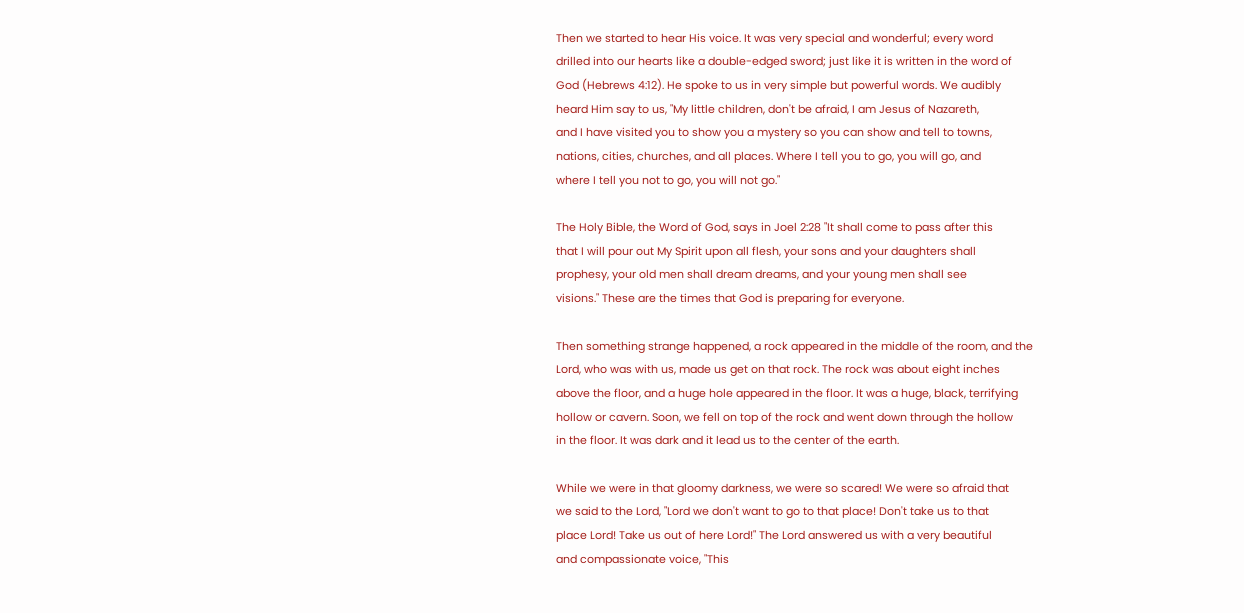Then we started to hear His voice. It was very special and wonderful; every word
drilled into our hearts like a double-edged sword; just like it is written in the word of
God (Hebrews 4:12). He spoke to us in very simple but powerful words. We audibly
heard Him say to us, "My little children, don't be afraid, I am Jesus of Nazareth,
and I have visited you to show you a mystery so you can show and tell to towns,
nations, cities, churches, and all places. Where I tell you to go, you will go, and
where I tell you not to go, you will not go."

The Holy Bible, the Word of God, says in Joel 2:28 "It shall come to pass after this
that I will pour out My Spirit upon all flesh, your sons and your daughters shall
prophesy, your old men shall dream dreams, and your young men shall see
visions." These are the times that God is preparing for everyone.

Then something strange happened, a rock appeared in the middle of the room, and the
Lord, who was with us, made us get on that rock. The rock was about eight inches
above the floor, and a huge hole appeared in the floor. It was a huge, black, terrifying
hollow or cavern. Soon, we fell on top of the rock and went down through the hollow
in the floor. It was dark and it lead us to the center of the earth.

While we were in that gloomy darkness, we were so scared! We were so afraid that
we said to the Lord, "Lord we don't want to go to that place! Don't take us to that
place Lord! Take us out of here Lord!" The Lord answered us with a very beautiful
and compassionate voice, "This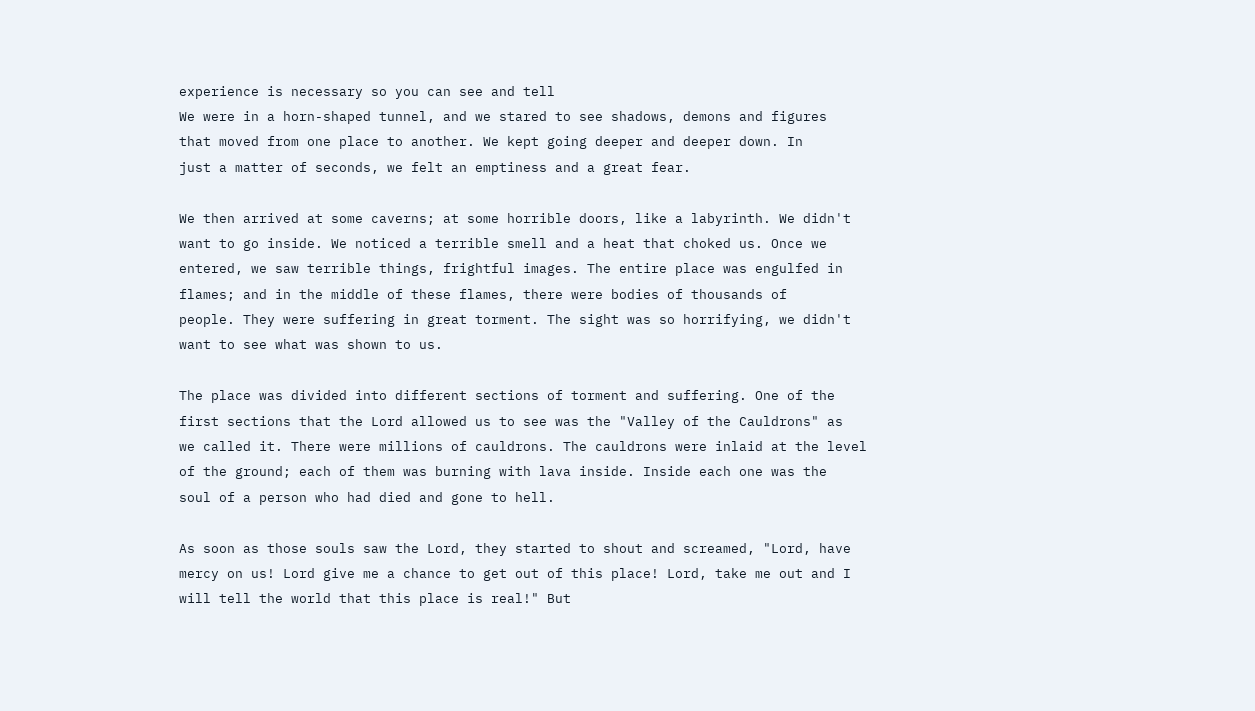experience is necessary so you can see and tell
We were in a horn-shaped tunnel, and we stared to see shadows, demons and figures
that moved from one place to another. We kept going deeper and deeper down. In
just a matter of seconds, we felt an emptiness and a great fear.

We then arrived at some caverns; at some horrible doors, like a labyrinth. We didn't
want to go inside. We noticed a terrible smell and a heat that choked us. Once we
entered, we saw terrible things, frightful images. The entire place was engulfed in
flames; and in the middle of these flames, there were bodies of thousands of
people. They were suffering in great torment. The sight was so horrifying, we didn't
want to see what was shown to us.

The place was divided into different sections of torment and suffering. One of the
first sections that the Lord allowed us to see was the "Valley of the Cauldrons" as
we called it. There were millions of cauldrons. The cauldrons were inlaid at the level
of the ground; each of them was burning with lava inside. Inside each one was the
soul of a person who had died and gone to hell.

As soon as those souls saw the Lord, they started to shout and screamed, "Lord, have
mercy on us! Lord give me a chance to get out of this place! Lord, take me out and I
will tell the world that this place is real!" But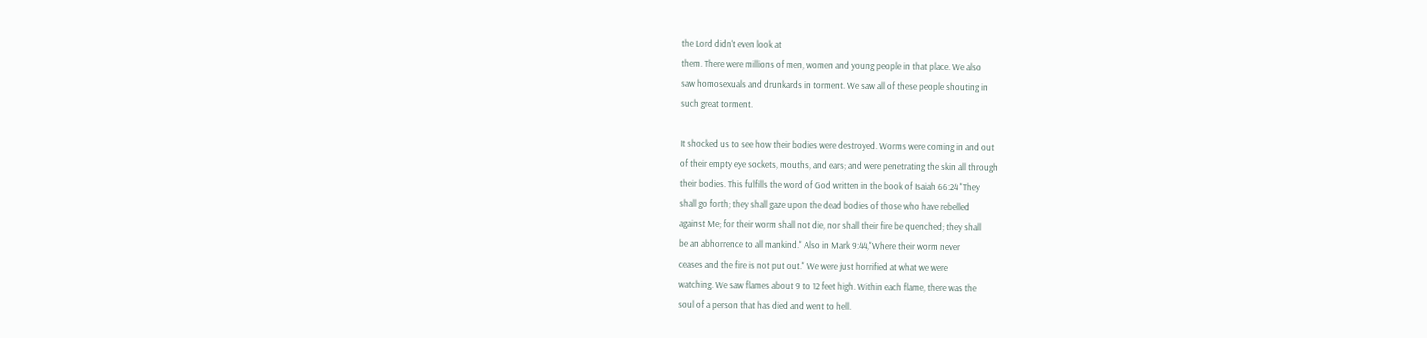the Lord didn't even look at
them. There were millions of men, women and young people in that place. We also
saw homosexuals and drunkards in torment. We saw all of these people shouting in
such great torment.

It shocked us to see how their bodies were destroyed. Worms were coming in and out
of their empty eye sockets, mouths, and ears; and were penetrating the skin all through
their bodies. This fulfills the word of God written in the book of Isaiah 66:24 "They
shall go forth; they shall gaze upon the dead bodies of those who have rebelled
against Me; for their worm shall not die, nor shall their fire be quenched; they shall
be an abhorrence to all mankind." Also in Mark 9:44,"Where their worm never
ceases and the fire is not put out." We were just horrified at what we were
watching. We saw flames about 9 to 12 feet high. Within each flame, there was the
soul of a person that has died and went to hell.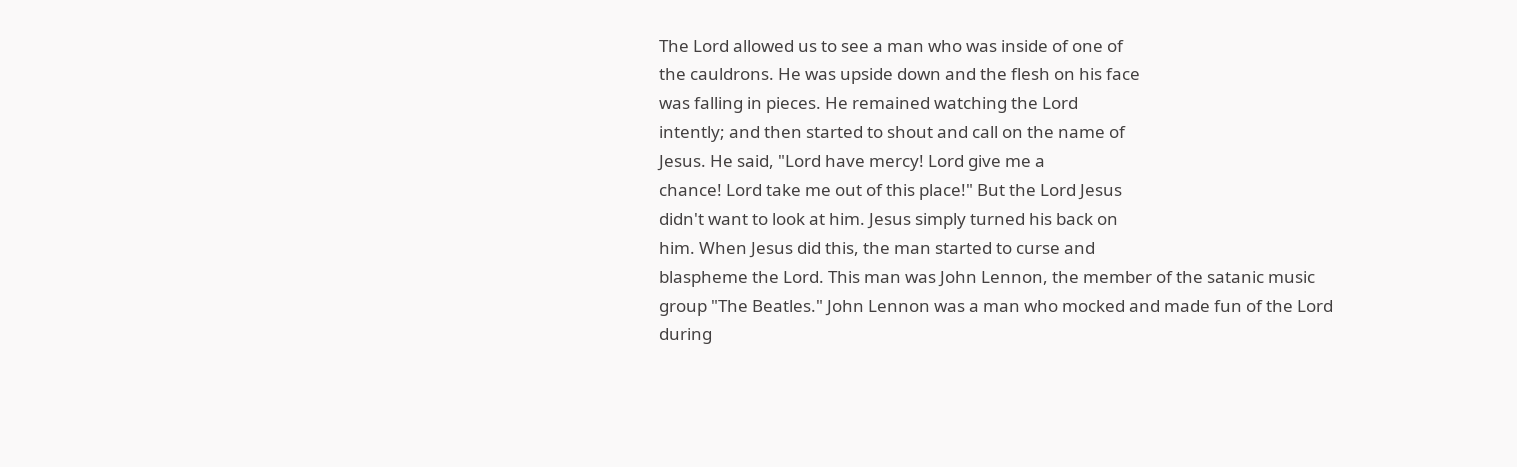The Lord allowed us to see a man who was inside of one of
the cauldrons. He was upside down and the flesh on his face
was falling in pieces. He remained watching the Lord
intently; and then started to shout and call on the name of
Jesus. He said, "Lord have mercy! Lord give me a
chance! Lord take me out of this place!" But the Lord Jesus
didn't want to look at him. Jesus simply turned his back on
him. When Jesus did this, the man started to curse and
blaspheme the Lord. This man was John Lennon, the member of the satanic music
group "The Beatles." John Lennon was a man who mocked and made fun of the Lord
during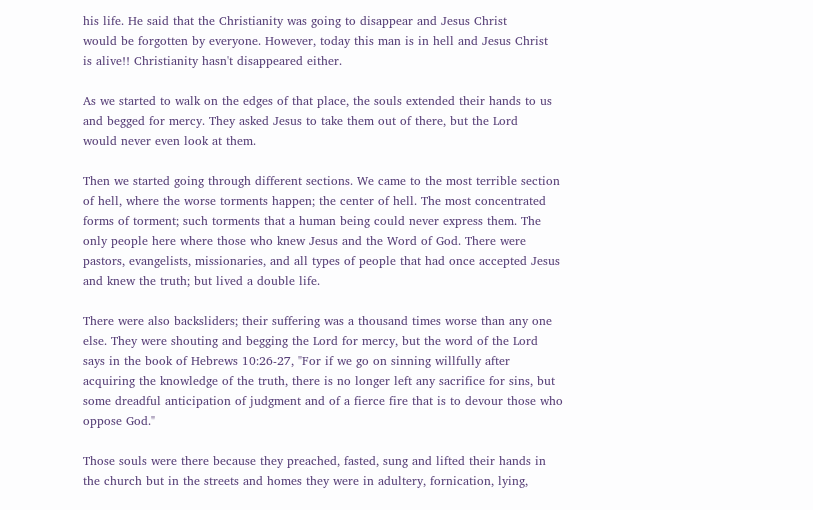his life. He said that the Christianity was going to disappear and Jesus Christ
would be forgotten by everyone. However, today this man is in hell and Jesus Christ
is alive!! Christianity hasn't disappeared either.

As we started to walk on the edges of that place, the souls extended their hands to us
and begged for mercy. They asked Jesus to take them out of there, but the Lord
would never even look at them.

Then we started going through different sections. We came to the most terrible section
of hell, where the worse torments happen; the center of hell. The most concentrated
forms of torment; such torments that a human being could never express them. The
only people here where those who knew Jesus and the Word of God. There were
pastors, evangelists, missionaries, and all types of people that had once accepted Jesus
and knew the truth; but lived a double life.

There were also backsliders; their suffering was a thousand times worse than any one
else. They were shouting and begging the Lord for mercy, but the word of the Lord
says in the book of Hebrews 10:26-27, "For if we go on sinning willfully after
acquiring the knowledge of the truth, there is no longer left any sacrifice for sins, but
some dreadful anticipation of judgment and of a fierce fire that is to devour those who
oppose God."

Those souls were there because they preached, fasted, sung and lifted their hands in
the church but in the streets and homes they were in adultery, fornication, lying,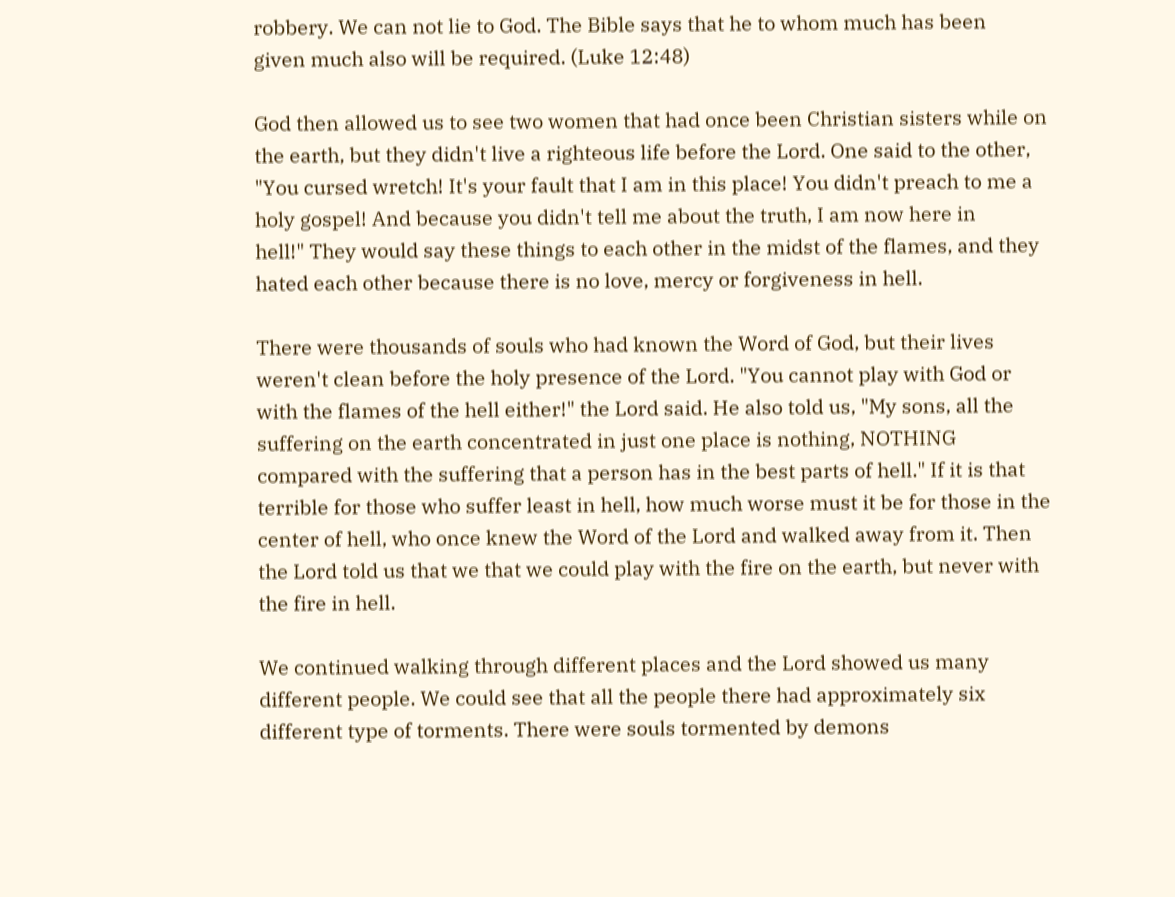robbery. We can not lie to God. The Bible says that he to whom much has been
given much also will be required. (Luke 12:48)

God then allowed us to see two women that had once been Christian sisters while on
the earth, but they didn't live a righteous life before the Lord. One said to the other,
"You cursed wretch! It's your fault that I am in this place! You didn't preach to me a
holy gospel! And because you didn't tell me about the truth, I am now here in
hell!" They would say these things to each other in the midst of the flames, and they
hated each other because there is no love, mercy or forgiveness in hell.

There were thousands of souls who had known the Word of God, but their lives
weren't clean before the holy presence of the Lord. "You cannot play with God or
with the flames of the hell either!" the Lord said. He also told us, "My sons, all the
suffering on the earth concentrated in just one place is nothing, NOTHING
compared with the suffering that a person has in the best parts of hell." If it is that
terrible for those who suffer least in hell, how much worse must it be for those in the
center of hell, who once knew the Word of the Lord and walked away from it. Then
the Lord told us that we that we could play with the fire on the earth, but never with
the fire in hell.

We continued walking through different places and the Lord showed us many
different people. We could see that all the people there had approximately six
different type of torments. There were souls tormented by demons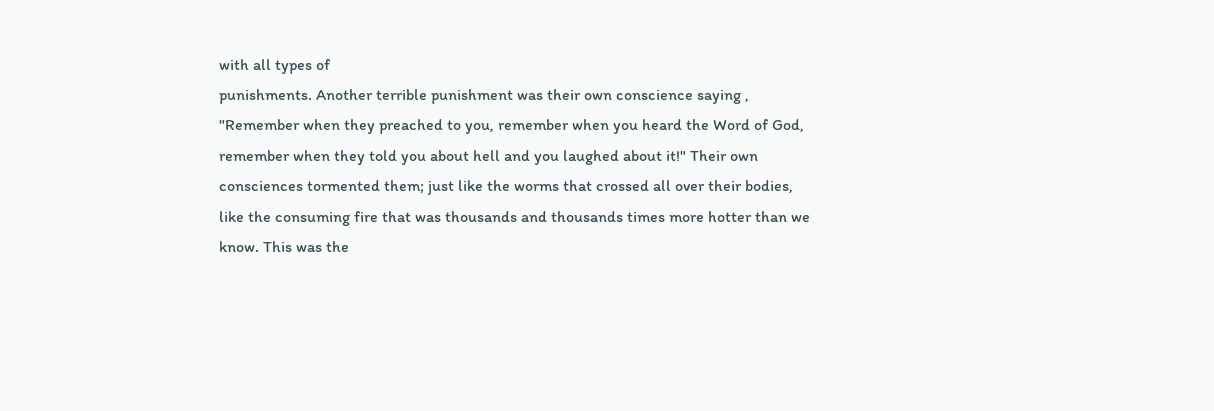with all types of
punishments. Another terrible punishment was their own conscience saying ,
"Remember when they preached to you, remember when you heard the Word of God,
remember when they told you about hell and you laughed about it!" Their own
consciences tormented them; just like the worms that crossed all over their bodies,
like the consuming fire that was thousands and thousands times more hotter than we
know. This was the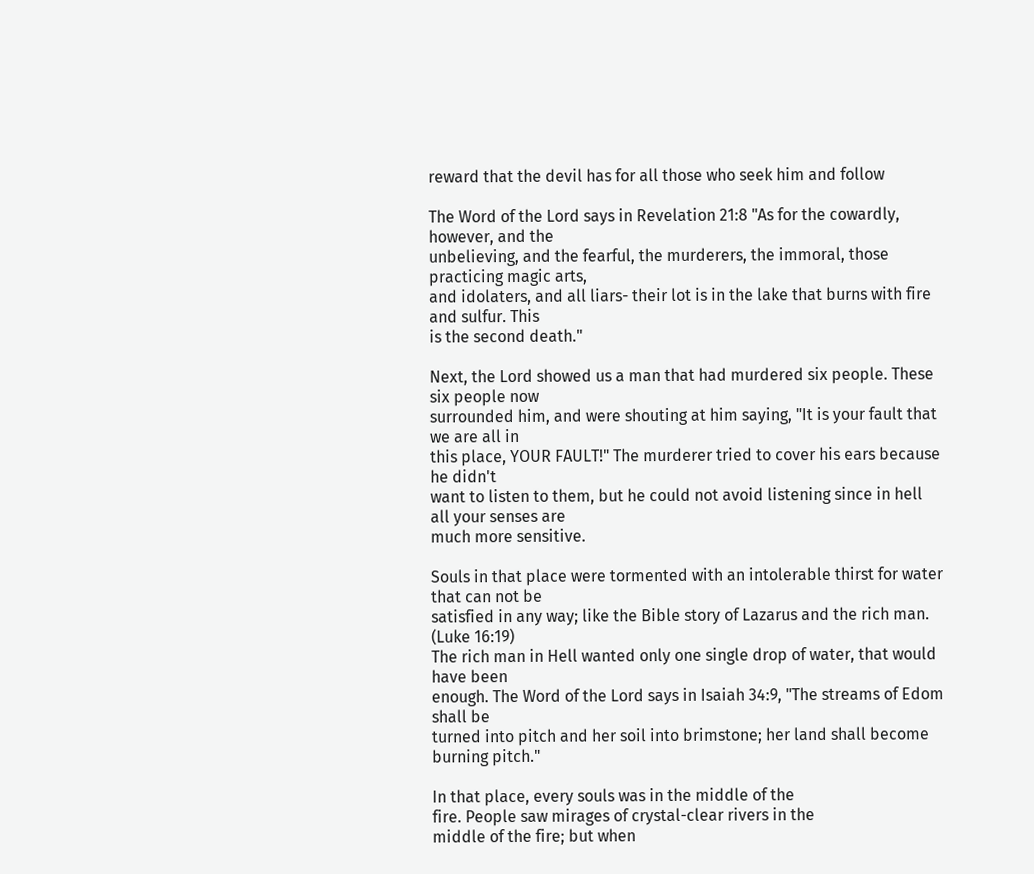reward that the devil has for all those who seek him and follow

The Word of the Lord says in Revelation 21:8 "As for the cowardly, however, and the
unbelieving, and the fearful, the murderers, the immoral, those practicing magic arts,
and idolaters, and all liars- their lot is in the lake that burns with fire and sulfur. This
is the second death."

Next, the Lord showed us a man that had murdered six people. These six people now
surrounded him, and were shouting at him saying, "It is your fault that we are all in
this place, YOUR FAULT!" The murderer tried to cover his ears because he didn't
want to listen to them, but he could not avoid listening since in hell all your senses are
much more sensitive.

Souls in that place were tormented with an intolerable thirst for water that can not be
satisfied in any way; like the Bible story of Lazarus and the rich man. (Luke 16:19)
The rich man in Hell wanted only one single drop of water, that would have been
enough. The Word of the Lord says in Isaiah 34:9, "The streams of Edom shall be
turned into pitch and her soil into brimstone; her land shall become burning pitch."

In that place, every souls was in the middle of the
fire. People saw mirages of crystal-clear rivers in the
middle of the fire; but when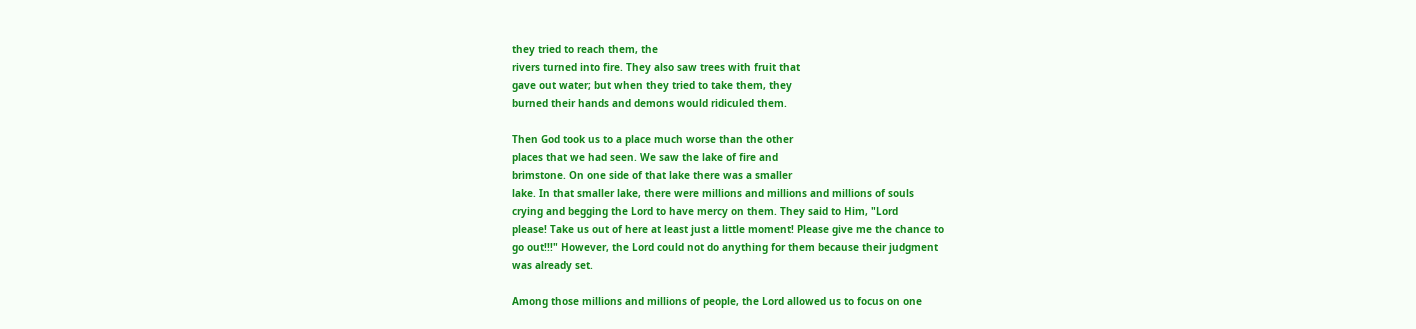they tried to reach them, the
rivers turned into fire. They also saw trees with fruit that
gave out water; but when they tried to take them, they
burned their hands and demons would ridiculed them.

Then God took us to a place much worse than the other
places that we had seen. We saw the lake of fire and
brimstone. On one side of that lake there was a smaller
lake. In that smaller lake, there were millions and millions and millions of souls
crying and begging the Lord to have mercy on them. They said to Him, "Lord
please! Take us out of here at least just a little moment! Please give me the chance to
go out!!!" However, the Lord could not do anything for them because their judgment
was already set.

Among those millions and millions of people, the Lord allowed us to focus on one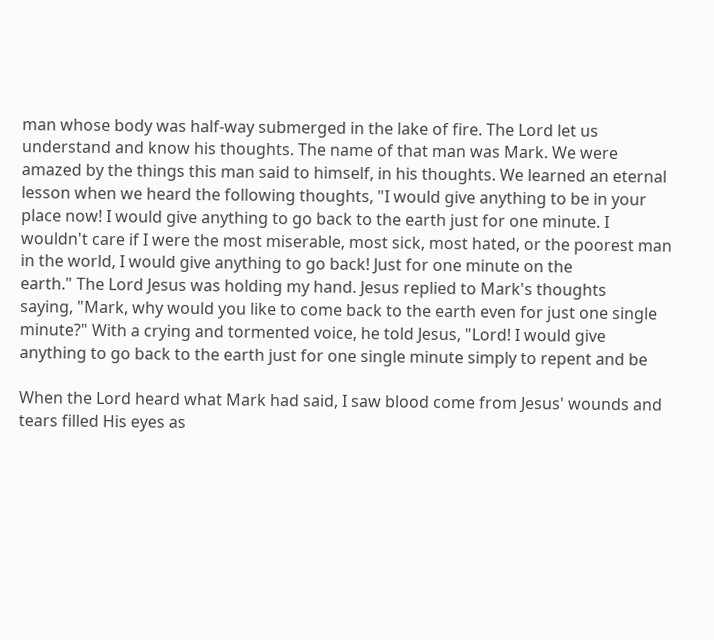man whose body was half-way submerged in the lake of fire. The Lord let us
understand and know his thoughts. The name of that man was Mark. We were
amazed by the things this man said to himself, in his thoughts. We learned an eternal
lesson when we heard the following thoughts, "I would give anything to be in your
place now! I would give anything to go back to the earth just for one minute. I
wouldn't care if I were the most miserable, most sick, most hated, or the poorest man
in the world, I would give anything to go back! Just for one minute on the
earth." The Lord Jesus was holding my hand. Jesus replied to Mark's thoughts
saying, "Mark, why would you like to come back to the earth even for just one single
minute?" With a crying and tormented voice, he told Jesus, "Lord! I would give
anything to go back to the earth just for one single minute simply to repent and be

When the Lord heard what Mark had said, I saw blood come from Jesus' wounds and
tears filled His eyes as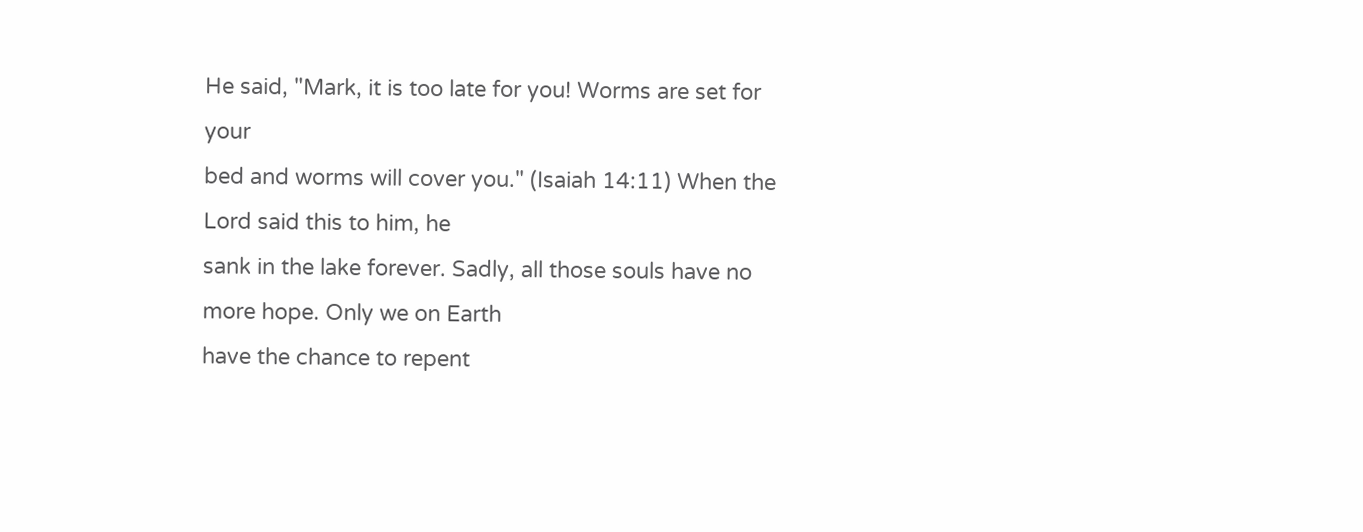He said, "Mark, it is too late for you! Worms are set for your
bed and worms will cover you." (Isaiah 14:11) When the Lord said this to him, he
sank in the lake forever. Sadly, all those souls have no more hope. Only we on Earth
have the chance to repent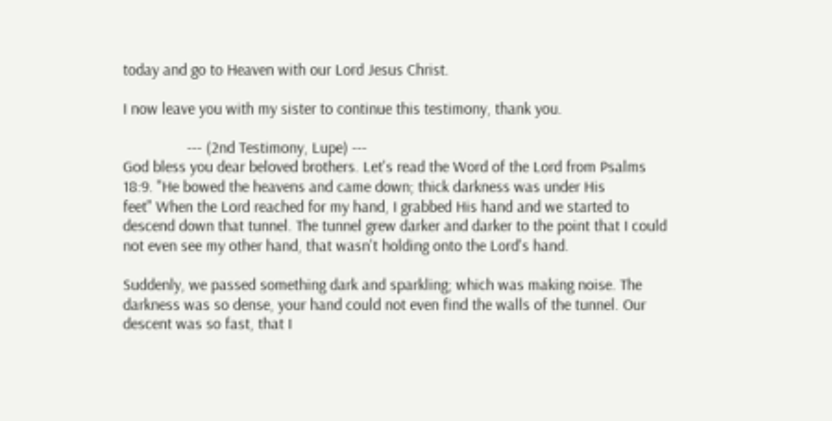today and go to Heaven with our Lord Jesus Christ.

I now leave you with my sister to continue this testimony, thank you.

                --- (2nd Testimony, Lupe) ---
God bless you dear beloved brothers. Let's read the Word of the Lord from Psalms
18:9. "He bowed the heavens and came down; thick darkness was under His
feet" When the Lord reached for my hand, I grabbed His hand and we started to
descend down that tunnel. The tunnel grew darker and darker to the point that I could
not even see my other hand, that wasn't holding onto the Lord's hand.

Suddenly, we passed something dark and sparkling; which was making noise. The
darkness was so dense, your hand could not even find the walls of the tunnel. Our
descent was so fast, that I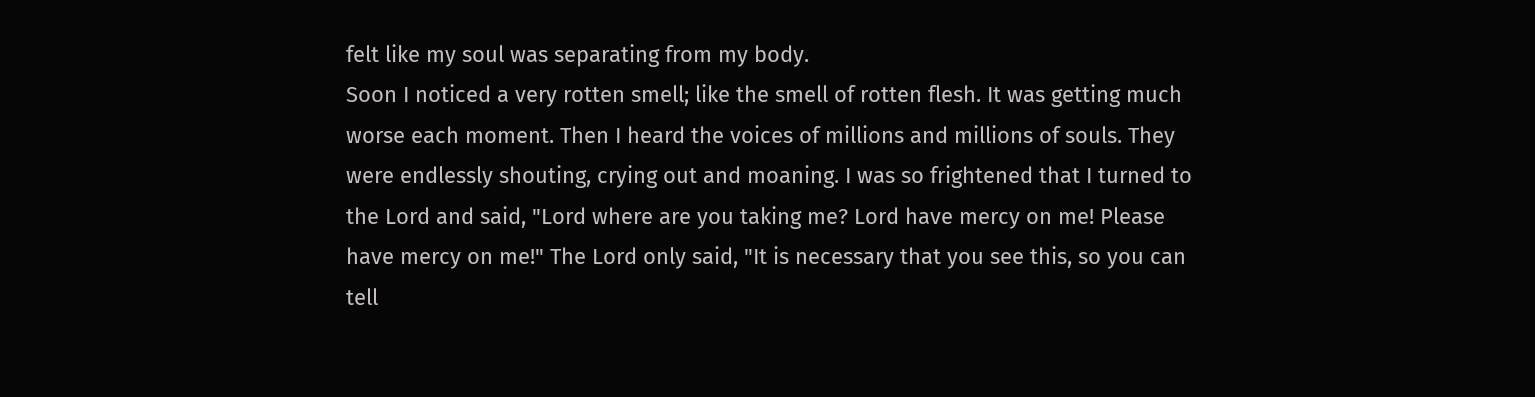felt like my soul was separating from my body.
Soon I noticed a very rotten smell; like the smell of rotten flesh. It was getting much
worse each moment. Then I heard the voices of millions and millions of souls. They
were endlessly shouting, crying out and moaning. I was so frightened that I turned to
the Lord and said, "Lord where are you taking me? Lord have mercy on me! Please
have mercy on me!" The Lord only said, "It is necessary that you see this, so you can
tell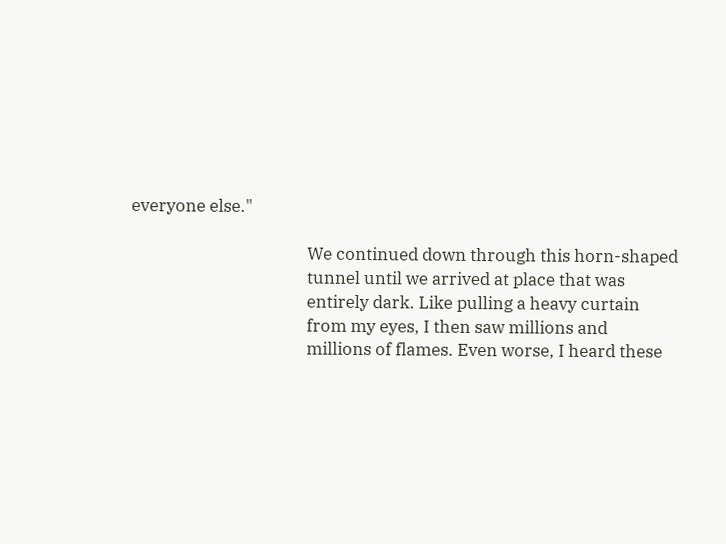everyone else."

                                            We continued down through this horn-shaped
                                            tunnel until we arrived at place that was
                                            entirely dark. Like pulling a heavy curtain
                                            from my eyes, I then saw millions and
                                            millions of flames. Even worse, I heard these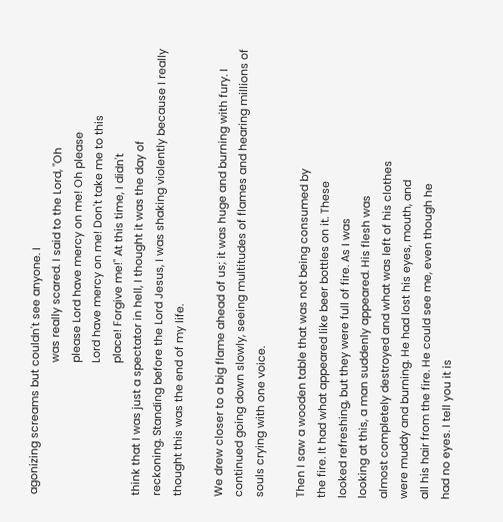agonizing screams but couldn't see anyone. I
                                            was really scared. I said to the Lord, "Oh
                                            please Lord have mercy on me! Oh please
                                            Lord have mercy on me! Don't take me to this
                                            place! Forgive me!" At this time, I didn't
think that I was just a spectator in hell, I thought it was the day of
reckoning. Standing before the Lord Jesus, I was shaking violently because I really
thought this was the end of my life.

We drew closer to a big flame ahead of us; it was huge and burning with fury. I
continued going down slowly, seeing multitudes of flames and hearing millions of
souls crying with one voice.

Then I saw a wooden table that was not being consumed by
the fire. It had what appeared like beer bottles on it. These
looked refreshing, but they were full of fire. As I was
looking at this, a man suddenly appeared. His flesh was
almost completely destroyed and what was left of his clothes
were muddy and burning. He had lost his eyes, mouth, and
all his hair from the fire. He could see me, even though he
had no eyes. I tell you it is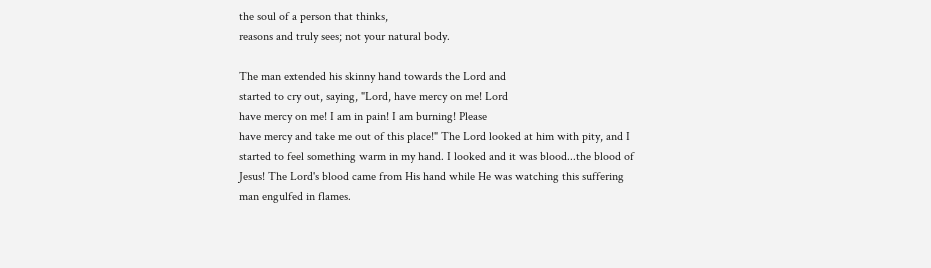the soul of a person that thinks,
reasons and truly sees; not your natural body.

The man extended his skinny hand towards the Lord and
started to cry out, saying, "Lord, have mercy on me! Lord
have mercy on me! I am in pain! I am burning! Please
have mercy and take me out of this place!" The Lord looked at him with pity, and I
started to feel something warm in my hand. I looked and it was blood...the blood of
Jesus! The Lord's blood came from His hand while He was watching this suffering
man engulfed in flames.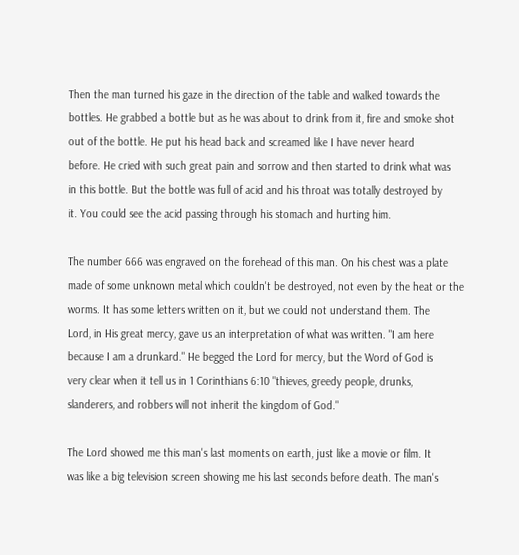Then the man turned his gaze in the direction of the table and walked towards the
bottles. He grabbed a bottle but as he was about to drink from it, fire and smoke shot
out of the bottle. He put his head back and screamed like I have never heard
before. He cried with such great pain and sorrow and then started to drink what was
in this bottle. But the bottle was full of acid and his throat was totally destroyed by
it. You could see the acid passing through his stomach and hurting him.

The number 666 was engraved on the forehead of this man. On his chest was a plate
made of some unknown metal which couldn't be destroyed, not even by the heat or the
worms. It has some letters written on it, but we could not understand them. The
Lord, in His great mercy, gave us an interpretation of what was written. "I am here
because I am a drunkard." He begged the Lord for mercy, but the Word of God is
very clear when it tell us in 1 Corinthians 6:10 "thieves, greedy people, drunks,
slanderers, and robbers will not inherit the kingdom of God."

The Lord showed me this man's last moments on earth, just like a movie or film. It
was like a big television screen showing me his last seconds before death. The man's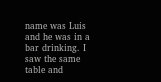name was Luis and he was in a bar drinking. I saw the same table and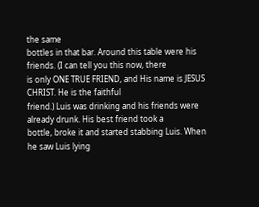the same
bottles in that bar. Around this table were his friends. (I can tell you this now, there
is only ONE TRUE FRIEND, and His name is JESUS CHRIST. He is the faithful
friend.) Luis was drinking and his friends were already drunk. His best friend took a
bottle, broke it and started stabbing Luis. When he saw Luis lying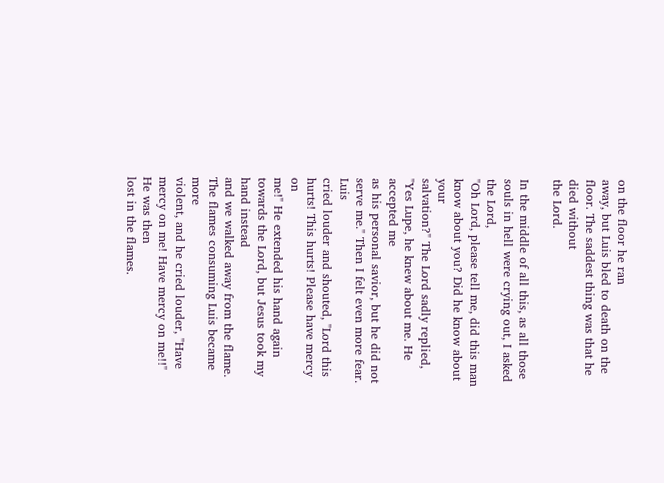on the floor he ran
away, but Luis bled to death on the floor. The saddest thing was that he died without
the Lord.

In the middle of all this, as all those souls in hell were crying out, I asked the Lord,
"Oh Lord, please tell me, did this man know about you? Did he know about your
salvation?" The Lord sadly replied, "Yes Lupe, he knew about me. He accepted me
as his personal savior, but he did not serve me." Then I felt even more fear. Luis
cried louder and shouted, "Lord this hurts! This hurts! Please have mercy on
me!" He extended his hand again towards the Lord, but Jesus took my hand instead
and we walked away from the flame. The flames consuming Luis became more
violent, and he cried louder, "Have mercy on me! Have mercy on me!!" He was then
lost in the flames.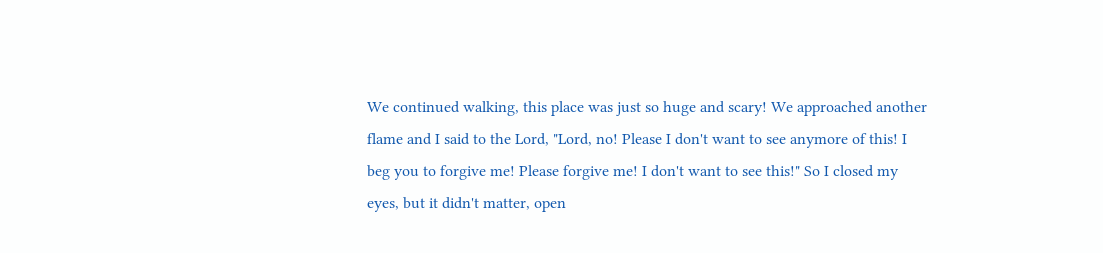We continued walking, this place was just so huge and scary! We approached another
flame and I said to the Lord, "Lord, no! Please I don't want to see anymore of this! I
beg you to forgive me! Please forgive me! I don't want to see this!" So I closed my
eyes, but it didn't matter, open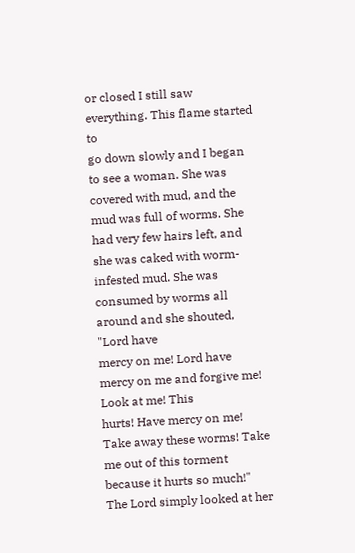or closed I still saw everything. This flame started to
go down slowly and I began to see a woman. She was covered with mud, and the
mud was full of worms. She had very few hairs left, and she was caked with worm-
infested mud. She was consumed by worms all around and she shouted, "Lord have
mercy on me! Lord have mercy on me and forgive me! Look at me! This
hurts! Have mercy on me! Take away these worms! Take me out of this torment
because it hurts so much!" The Lord simply looked at her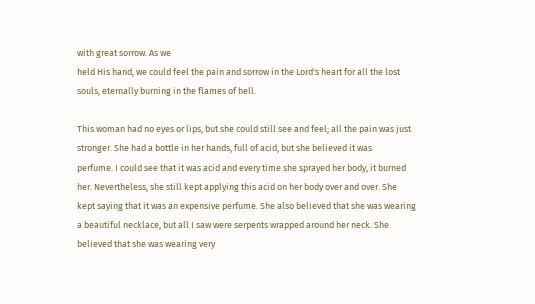with great sorrow. As we
held His hand, we could feel the pain and sorrow in the Lord's heart for all the lost
souls, eternally burning in the flames of hell.

This woman had no eyes or lips, but she could still see and feel; all the pain was just
stronger. She had a bottle in her hands, full of acid, but she believed it was
perfume. I could see that it was acid and every time she sprayed her body, it burned
her. Nevertheless, she still kept applying this acid on her body over and over. She
kept saying that it was an expensive perfume. She also believed that she was wearing
a beautiful necklace, but all I saw were serpents wrapped around her neck. She
believed that she was wearing very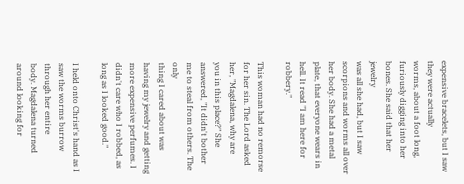expensive bracelets, but I saw they were actually
worms, about a foot long, furiously digging into her bones. She said that her jewelry
was all she had, but I saw scorpions and worms all over her body. She had a metal
plate, that everyone wears in hell. It read "I am here for robbery."

This woman had no remorse for her sin. The Lord asked her, "Magdalena, why are
you in this place?" She answered, "It didn't bother me to steal from others. The only
thing I cared about was having my jewelry and getting more expensive perfumes. I
didn't care who I robbed, as long as I looked good."

I held onto Christ's hand as I saw the worms burrow through her entire
body. Magdalena turned around looking for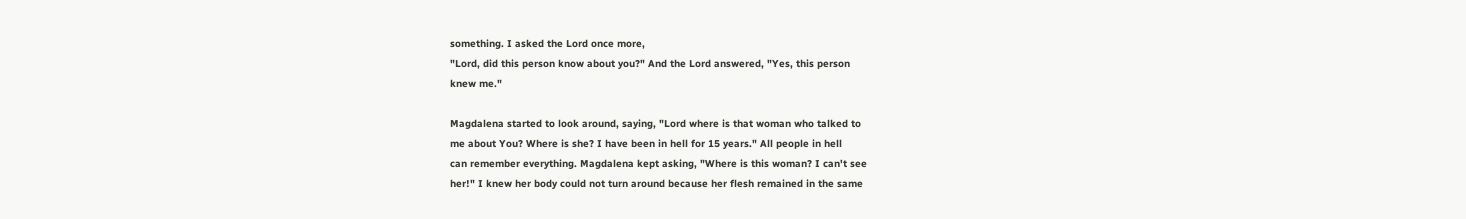something. I asked the Lord once more,
"Lord, did this person know about you?" And the Lord answered, "Yes, this person
knew me."

Magdalena started to look around, saying, "Lord where is that woman who talked to
me about You? Where is she? I have been in hell for 15 years." All people in hell
can remember everything. Magdalena kept asking, "Where is this woman? I can't see
her!" I knew her body could not turn around because her flesh remained in the same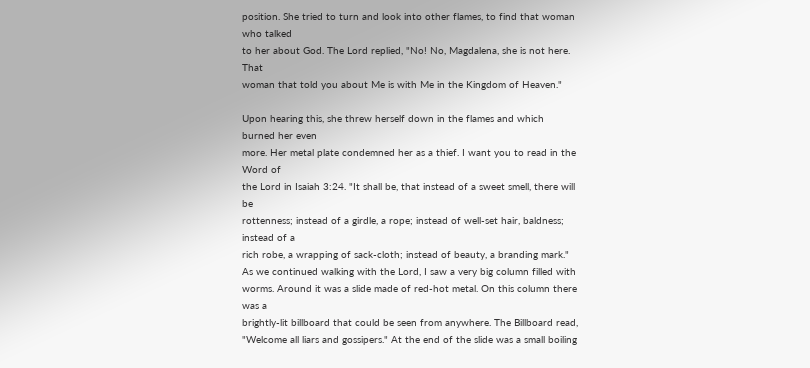position. She tried to turn and look into other flames, to find that woman who talked
to her about God. The Lord replied, "No! No, Magdalena, she is not here. That
woman that told you about Me is with Me in the Kingdom of Heaven."

Upon hearing this, she threw herself down in the flames and which burned her even
more. Her metal plate condemned her as a thief. I want you to read in the Word of
the Lord in Isaiah 3:24. "It shall be, that instead of a sweet smell, there will be
rottenness; instead of a girdle, a rope; instead of well-set hair, baldness; instead of a
rich robe, a wrapping of sack-cloth; instead of beauty, a branding mark."
As we continued walking with the Lord, I saw a very big column filled with
worms. Around it was a slide made of red-hot metal. On this column there was a
brightly-lit billboard that could be seen from anywhere. The Billboard read,
"Welcome all liars and gossipers." At the end of the slide was a small boiling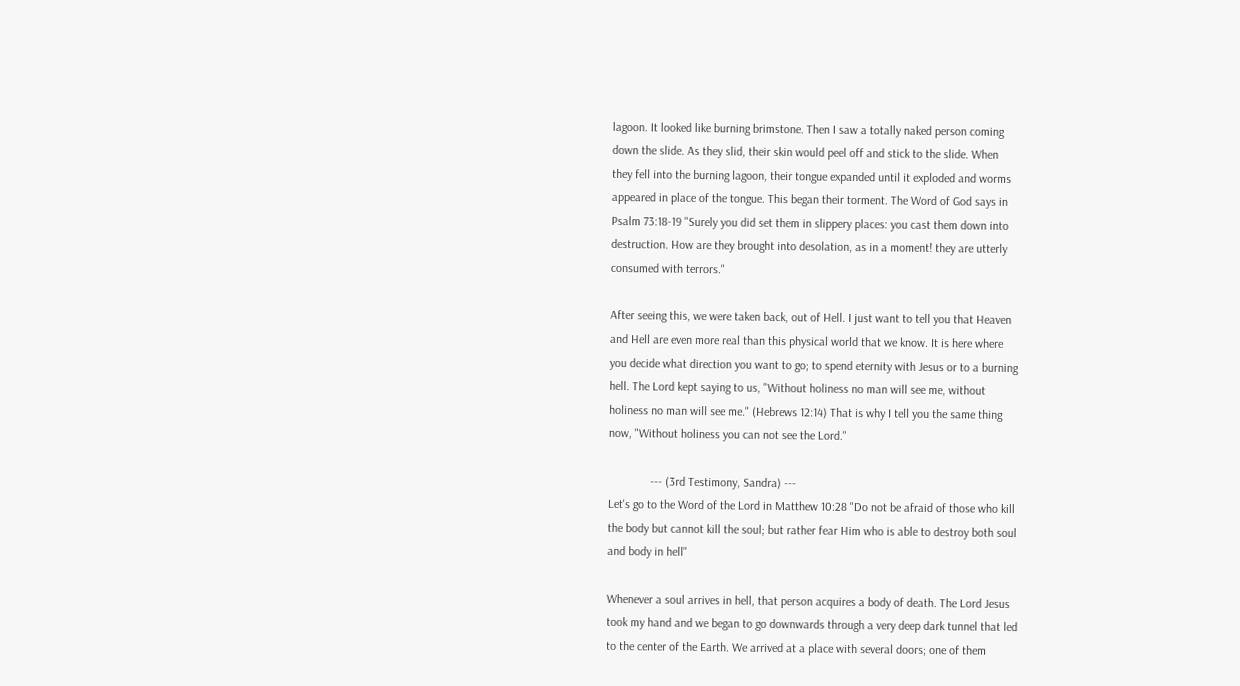lagoon. It looked like burning brimstone. Then I saw a totally naked person coming
down the slide. As they slid, their skin would peel off and stick to the slide. When
they fell into the burning lagoon, their tongue expanded until it exploded and worms
appeared in place of the tongue. This began their torment. The Word of God says in
Psalm 73:18-19 "Surely you did set them in slippery places: you cast them down into
destruction. How are they brought into desolation, as in a moment! they are utterly
consumed with terrors."

After seeing this, we were taken back, out of Hell. I just want to tell you that Heaven
and Hell are even more real than this physical world that we know. It is here where
you decide what direction you want to go; to spend eternity with Jesus or to a burning
hell. The Lord kept saying to us, "Without holiness no man will see me, without
holiness no man will see me." (Hebrews 12:14) That is why I tell you the same thing
now, "Without holiness you can not see the Lord."

              --- (3rd Testimony, Sandra) ---
Let's go to the Word of the Lord in Matthew 10:28 "Do not be afraid of those who kill
the body but cannot kill the soul; but rather fear Him who is able to destroy both soul
and body in hell"

Whenever a soul arrives in hell, that person acquires a body of death. The Lord Jesus
took my hand and we began to go downwards through a very deep dark tunnel that led
to the center of the Earth. We arrived at a place with several doors; one of them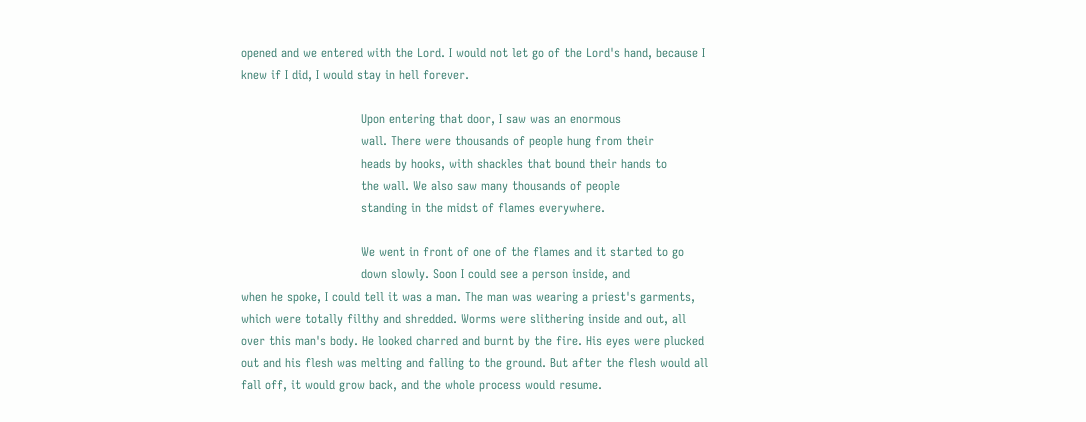opened and we entered with the Lord. I would not let go of the Lord's hand, because I
knew if I did, I would stay in hell forever.

                              Upon entering that door, I saw was an enormous
                              wall. There were thousands of people hung from their
                              heads by hooks, with shackles that bound their hands to
                              the wall. We also saw many thousands of people
                              standing in the midst of flames everywhere.

                              We went in front of one of the flames and it started to go
                              down slowly. Soon I could see a person inside, and
when he spoke, I could tell it was a man. The man was wearing a priest's garments,
which were totally filthy and shredded. Worms were slithering inside and out, all
over this man's body. He looked charred and burnt by the fire. His eyes were plucked
out and his flesh was melting and falling to the ground. But after the flesh would all
fall off, it would grow back, and the whole process would resume.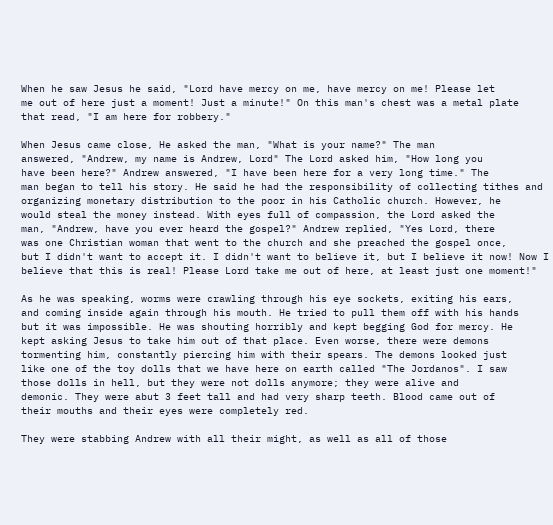When he saw Jesus he said, "Lord have mercy on me, have mercy on me! Please let
me out of here just a moment! Just a minute!" On this man's chest was a metal plate
that read, "I am here for robbery."

When Jesus came close, He asked the man, "What is your name?" The man
answered, "Andrew, my name is Andrew, Lord" The Lord asked him, "How long you
have been here?" Andrew answered, "I have been here for a very long time." The
man began to tell his story. He said he had the responsibility of collecting tithes and
organizing monetary distribution to the poor in his Catholic church. However, he
would steal the money instead. With eyes full of compassion, the Lord asked the
man, "Andrew, have you ever heard the gospel?" Andrew replied, "Yes Lord, there
was one Christian woman that went to the church and she preached the gospel once,
but I didn't want to accept it. I didn't want to believe it, but I believe it now! Now I
believe that this is real! Please Lord take me out of here, at least just one moment!"

As he was speaking, worms were crawling through his eye sockets, exiting his ears,
and coming inside again through his mouth. He tried to pull them off with his hands
but it was impossible. He was shouting horribly and kept begging God for mercy. He
kept asking Jesus to take him out of that place. Even worse, there were demons
tormenting him, constantly piercing him with their spears. The demons looked just
like one of the toy dolls that we have here on earth called "The Jordanos". I saw
those dolls in hell, but they were not dolls anymore; they were alive and
demonic. They were abut 3 feet tall and had very sharp teeth. Blood came out of
their mouths and their eyes were completely red.

They were stabbing Andrew with all their might, as well as all of those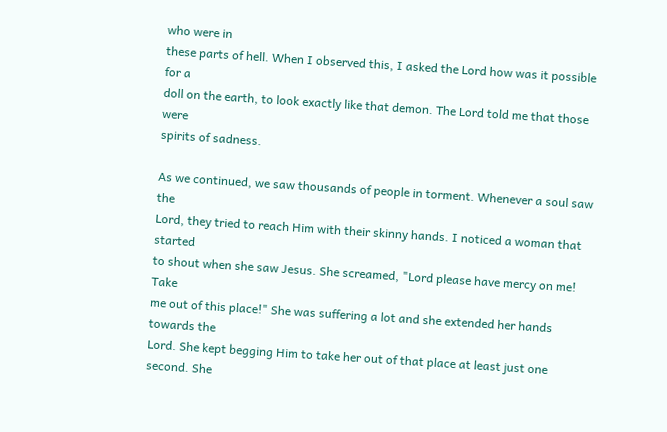who were in
these parts of hell. When I observed this, I asked the Lord how was it possible for a
doll on the earth, to look exactly like that demon. The Lord told me that those were
spirits of sadness.

As we continued, we saw thousands of people in torment. Whenever a soul saw the
Lord, they tried to reach Him with their skinny hands. I noticed a woman that started
to shout when she saw Jesus. She screamed, "Lord please have mercy on me! Take
me out of this place!" She was suffering a lot and she extended her hands towards the
Lord. She kept begging Him to take her out of that place at least just one second. She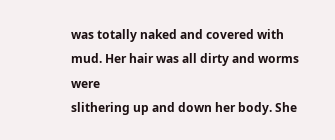was totally naked and covered with mud. Her hair was all dirty and worms were
slithering up and down her body. She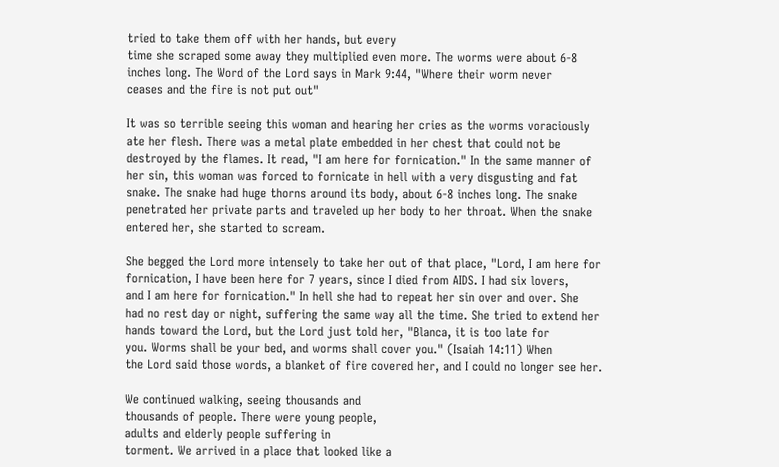tried to take them off with her hands, but every
time she scraped some away they multiplied even more. The worms were about 6-8
inches long. The Word of the Lord says in Mark 9:44, "Where their worm never
ceases and the fire is not put out"

It was so terrible seeing this woman and hearing her cries as the worms voraciously
ate her flesh. There was a metal plate embedded in her chest that could not be
destroyed by the flames. It read, "I am here for fornication." In the same manner of
her sin, this woman was forced to fornicate in hell with a very disgusting and fat
snake. The snake had huge thorns around its body, about 6-8 inches long. The snake
penetrated her private parts and traveled up her body to her throat. When the snake
entered her, she started to scream.

She begged the Lord more intensely to take her out of that place, "Lord, I am here for
fornication, I have been here for 7 years, since I died from AIDS. I had six lovers,
and I am here for fornication." In hell she had to repeat her sin over and over. She
had no rest day or night, suffering the same way all the time. She tried to extend her
hands toward the Lord, but the Lord just told her, "Blanca, it is too late for
you. Worms shall be your bed, and worms shall cover you." (Isaiah 14:11) When
the Lord said those words, a blanket of fire covered her, and I could no longer see her.

We continued walking, seeing thousands and
thousands of people. There were young people,
adults and elderly people suffering in
torment. We arrived in a place that looked like a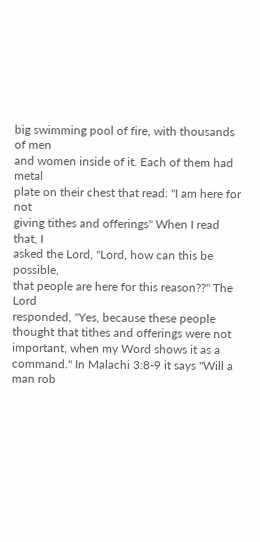big swimming pool of fire, with thousands of men
and women inside of it. Each of them had metal
plate on their chest that read: "I am here for not
giving tithes and offerings" When I read that, I
asked the Lord, "Lord, how can this be possible,
that people are here for this reason??" The Lord
responded, "Yes, because these people thought that tithes and offerings were not
important, when my Word shows it as a command." In Malachi 3:8-9 it says "Will a
man rob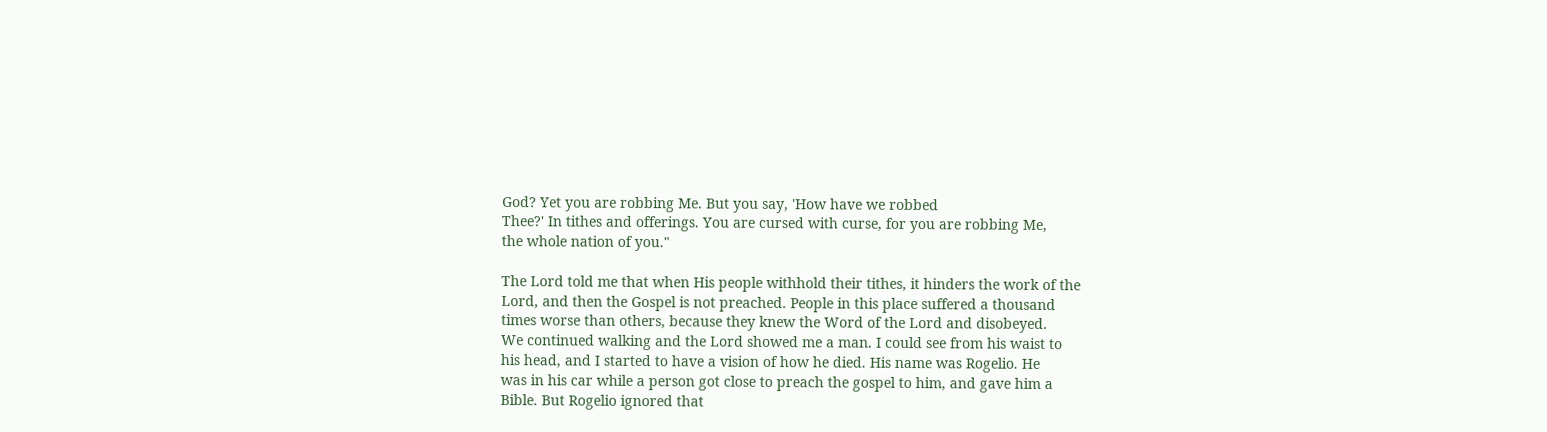God? Yet you are robbing Me. But you say, 'How have we robbed
Thee?' In tithes and offerings. You are cursed with curse, for you are robbing Me,
the whole nation of you."

The Lord told me that when His people withhold their tithes, it hinders the work of the
Lord, and then the Gospel is not preached. People in this place suffered a thousand
times worse than others, because they knew the Word of the Lord and disobeyed.
We continued walking and the Lord showed me a man. I could see from his waist to
his head, and I started to have a vision of how he died. His name was Rogelio. He
was in his car while a person got close to preach the gospel to him, and gave him a
Bible. But Rogelio ignored that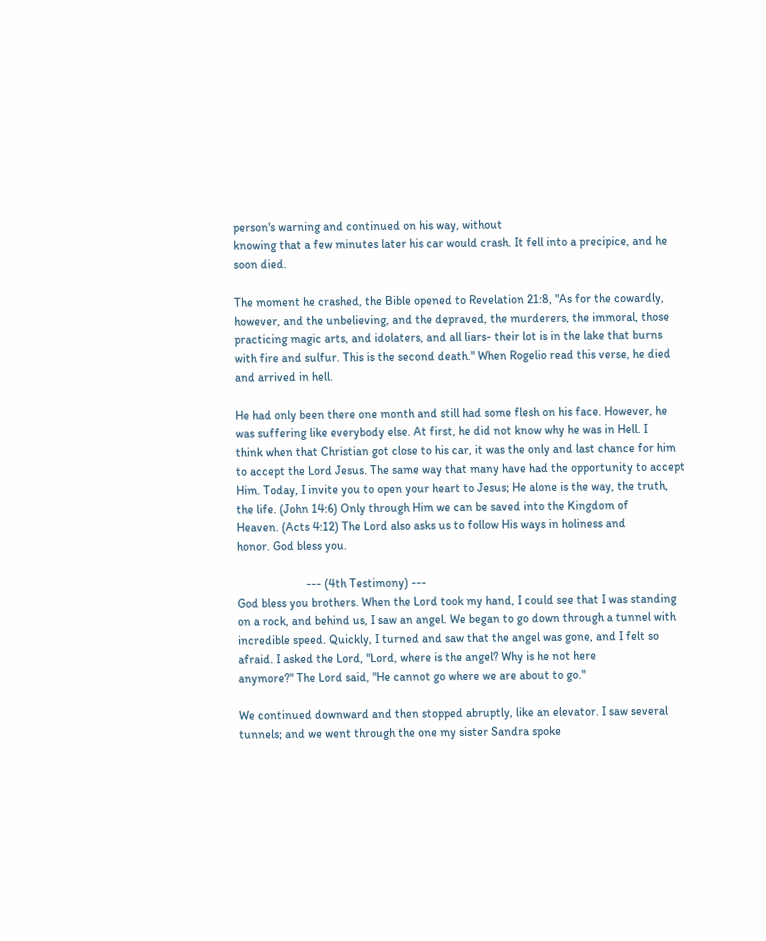person's warning and continued on his way, without
knowing that a few minutes later his car would crash. It fell into a precipice, and he
soon died.

The moment he crashed, the Bible opened to Revelation 21:8, "As for the cowardly,
however, and the unbelieving, and the depraved, the murderers, the immoral, those
practicing magic arts, and idolaters, and all liars- their lot is in the lake that burns
with fire and sulfur. This is the second death." When Rogelio read this verse, he died
and arrived in hell.

He had only been there one month and still had some flesh on his face. However, he
was suffering like everybody else. At first, he did not know why he was in Hell. I
think when that Christian got close to his car, it was the only and last chance for him
to accept the Lord Jesus. The same way that many have had the opportunity to accept
Him. Today, I invite you to open your heart to Jesus; He alone is the way, the truth,
the life. (John 14:6) Only through Him we can be saved into the Kingdom of
Heaven. (Acts 4:12) The Lord also asks us to follow His ways in holiness and
honor. God bless you.

                       --- (4th Testimony) ---
God bless you brothers. When the Lord took my hand, I could see that I was standing
on a rock, and behind us, I saw an angel. We began to go down through a tunnel with
incredible speed. Quickly, I turned and saw that the angel was gone, and I felt so
afraid. I asked the Lord, "Lord, where is the angel? Why is he not here
anymore?" The Lord said, "He cannot go where we are about to go."

We continued downward and then stopped abruptly, like an elevator. I saw several
tunnels; and we went through the one my sister Sandra spoke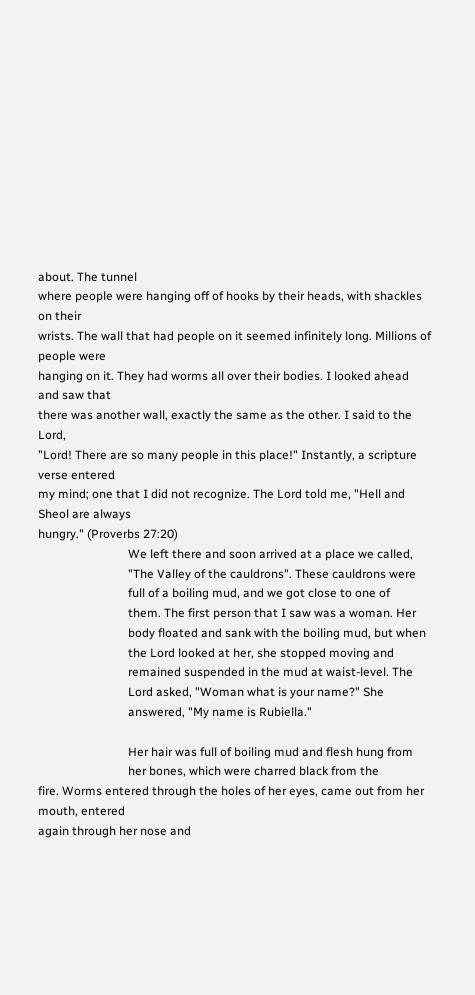about. The tunnel
where people were hanging off of hooks by their heads, with shackles on their
wrists. The wall that had people on it seemed infinitely long. Millions of people were
hanging on it. They had worms all over their bodies. I looked ahead and saw that
there was another wall, exactly the same as the other. I said to the Lord,
"Lord! There are so many people in this place!" Instantly, a scripture verse entered
my mind; one that I did not recognize. The Lord told me, "Hell and Sheol are always
hungry." (Proverbs 27:20)
                              We left there and soon arrived at a place we called,
                              "The Valley of the cauldrons". These cauldrons were
                              full of a boiling mud, and we got close to one of
                              them. The first person that I saw was a woman. Her
                              body floated and sank with the boiling mud, but when
                              the Lord looked at her, she stopped moving and
                              remained suspended in the mud at waist-level. The
                              Lord asked, "Woman what is your name?" She
                              answered, "My name is Rubiella."

                              Her hair was full of boiling mud and flesh hung from
                              her bones, which were charred black from the
fire. Worms entered through the holes of her eyes, came out from her mouth, entered
again through her nose and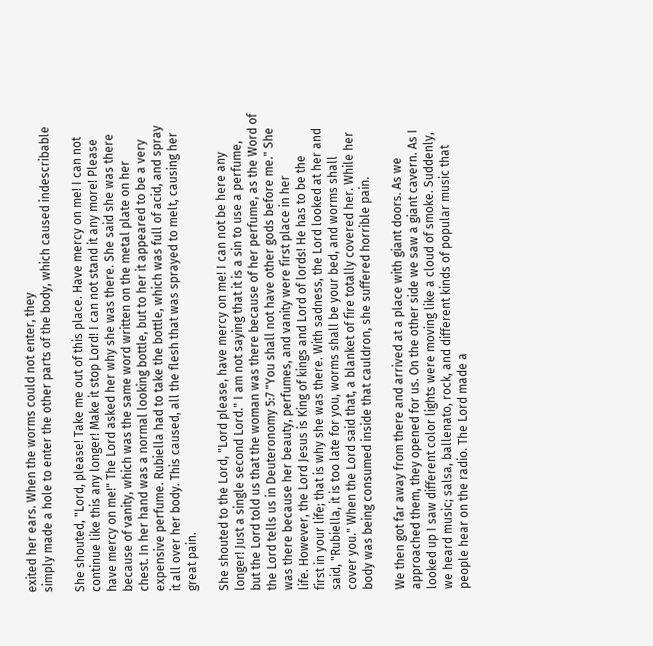exited her ears. When the worms could not enter, they
simply made a hole to enter the other parts of the body, which caused indescribable

She shouted, "Lord, please! Take me out of this place. Have mercy on me! I can not
continue like this any longer! Make it stop Lord! I can not stand it any more! Please
have mercy on me!" The Lord asked her why she was there. She said she was there
because of vanity, which was the same word written on the metal plate on her
chest. In her hand was a normal looking bottle, but to her it appeared to be a very
expensive perfume. Rubiella had to take the bottle, which was full of acid, and spray
it all over her body. This caused, all the flesh that was sprayed to melt, causing her
great pain.

She shouted to the Lord, "Lord please, have mercy on me! I can not be here any
longer! Just a single second Lord." I am not saying that it is a sin to use a perfume,
but the Lord told us that the woman was there because of her perfume, as the Word of
the Lord tells us in Deuteronomy 5:7 "You shall not have other gods before me." She
was there because her beauty, perfumes, and vanity were first place in her
life. However, the Lord Jesus is King of kings and Lord of lords! He has to be the
first in your life; that is why she was there. With sadness, the Lord looked at her and
said, "Rubiella, it is too late for you, worms shall be your bed, and worms shall
cover you." When the Lord said that, a blanket of fire totally covered her. While her
body was being consumed inside that cauldron, she suffered horrible pain.

We then got far away from there and arrived at a place with giant doors. As we
approached them, they opened for us. On the other side we saw a giant cavern. As I
looked up I saw different color lights were moving like a cloud of smoke. Suddenly,
we heard music; salsa, ballenato, rock, and different kinds of popular music that
people hear on the radio. The Lord made a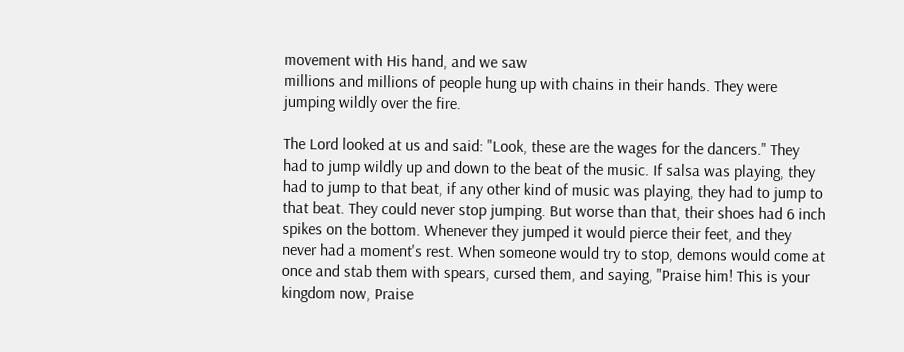movement with His hand, and we saw
millions and millions of people hung up with chains in their hands. They were
jumping wildly over the fire.

The Lord looked at us and said: "Look, these are the wages for the dancers." They
had to jump wildly up and down to the beat of the music. If salsa was playing, they
had to jump to that beat, if any other kind of music was playing, they had to jump to
that beat. They could never stop jumping. But worse than that, their shoes had 6 inch
spikes on the bottom. Whenever they jumped it would pierce their feet, and they
never had a moment's rest. When someone would try to stop, demons would come at
once and stab them with spears, cursed them, and saying, "Praise him! This is your
kingdom now, Praise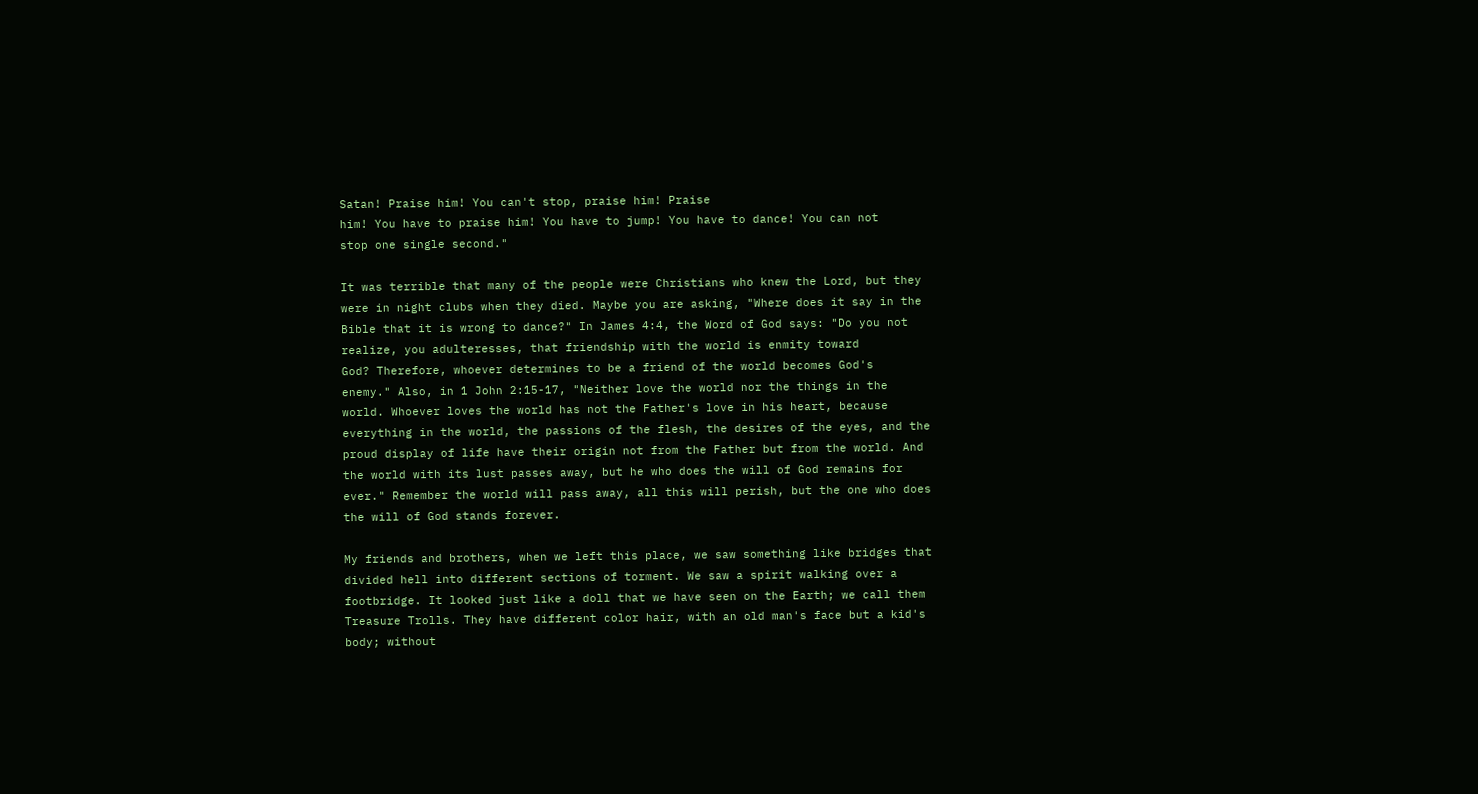Satan! Praise him! You can't stop, praise him! Praise
him! You have to praise him! You have to jump! You have to dance! You can not
stop one single second."

It was terrible that many of the people were Christians who knew the Lord, but they
were in night clubs when they died. Maybe you are asking, "Where does it say in the
Bible that it is wrong to dance?" In James 4:4, the Word of God says: "Do you not
realize, you adulteresses, that friendship with the world is enmity toward
God? Therefore, whoever determines to be a friend of the world becomes God's
enemy." Also, in 1 John 2:15-17, "Neither love the world nor the things in the
world. Whoever loves the world has not the Father's love in his heart, because
everything in the world, the passions of the flesh, the desires of the eyes, and the
proud display of life have their origin not from the Father but from the world. And
the world with its lust passes away, but he who does the will of God remains for
ever." Remember the world will pass away, all this will perish, but the one who does
the will of God stands forever.

My friends and brothers, when we left this place, we saw something like bridges that
divided hell into different sections of torment. We saw a spirit walking over a
footbridge. It looked just like a doll that we have seen on the Earth; we call them
Treasure Trolls. They have different color hair, with an old man's face but a kid's
body; without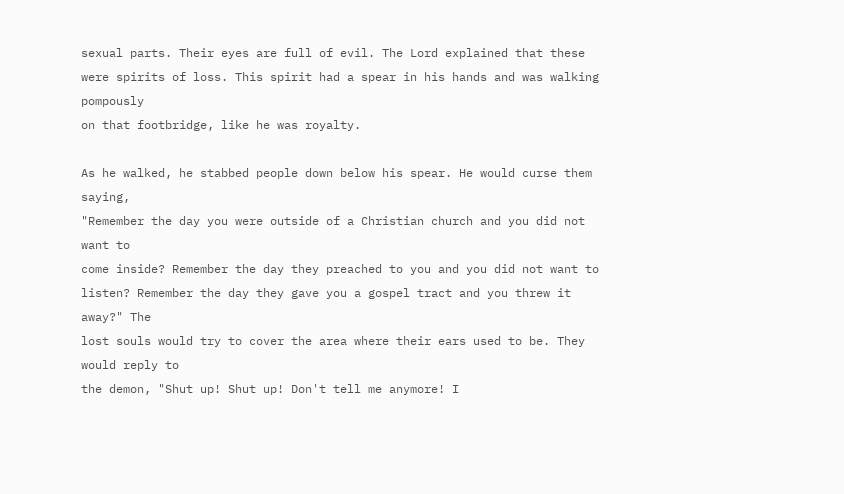sexual parts. Their eyes are full of evil. The Lord explained that these
were spirits of loss. This spirit had a spear in his hands and was walking pompously
on that footbridge, like he was royalty.

As he walked, he stabbed people down below his spear. He would curse them saying,
"Remember the day you were outside of a Christian church and you did not want to
come inside? Remember the day they preached to you and you did not want to
listen? Remember the day they gave you a gospel tract and you threw it away?" The
lost souls would try to cover the area where their ears used to be. They would reply to
the demon, "Shut up! Shut up! Don't tell me anymore! I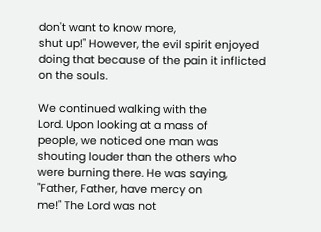don't want to know more,
shut up!" However, the evil spirit enjoyed doing that because of the pain it inflicted
on the souls.

We continued walking with the
Lord. Upon looking at a mass of
people, we noticed one man was
shouting louder than the others who
were burning there. He was saying,
"Father, Father, have mercy on
me!" The Lord was not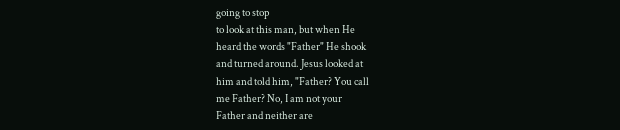going to stop
to look at this man, but when He
heard the words "Father" He shook
and turned around. Jesus looked at
him and told him, "Father? You call
me Father? No, I am not your
Father and neither are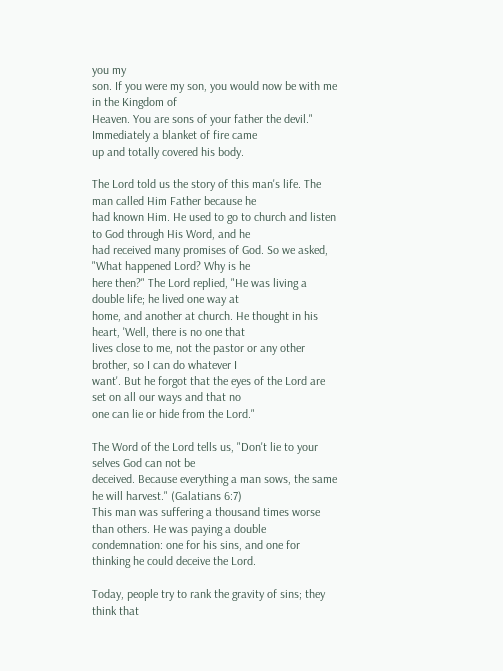you my
son. If you were my son, you would now be with me in the Kingdom of
Heaven. You are sons of your father the devil." Immediately a blanket of fire came
up and totally covered his body.

The Lord told us the story of this man's life. The man called Him Father because he
had known Him. He used to go to church and listen to God through His Word, and he
had received many promises of God. So we asked, "What happened Lord? Why is he
here then?" The Lord replied, "He was living a double life; he lived one way at
home, and another at church. He thought in his heart, 'Well, there is no one that
lives close to me, not the pastor or any other brother, so I can do whatever I
want'. But he forgot that the eyes of the Lord are set on all our ways and that no
one can lie or hide from the Lord."

The Word of the Lord tells us, "Don't lie to your selves God can not be
deceived. Because everything a man sows, the same he will harvest." (Galatians 6:7)
This man was suffering a thousand times worse than others. He was paying a double
condemnation: one for his sins, and one for thinking he could deceive the Lord.

Today, people try to rank the gravity of sins; they think that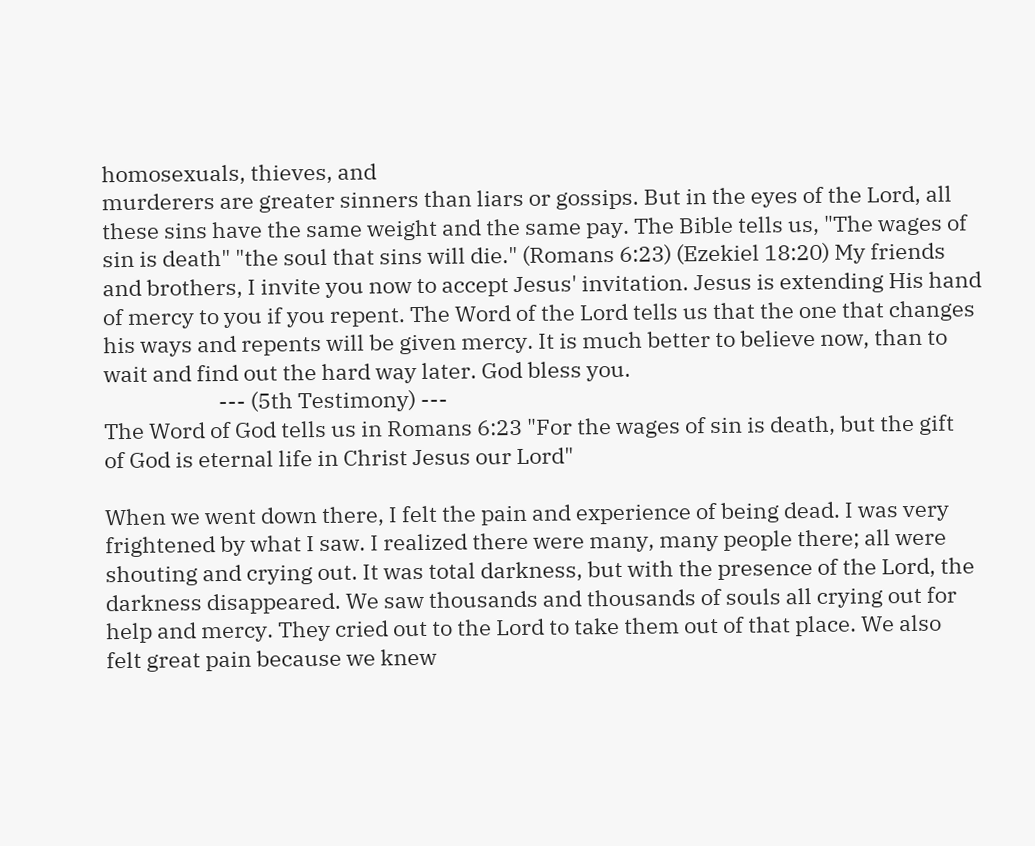homosexuals, thieves, and
murderers are greater sinners than liars or gossips. But in the eyes of the Lord, all
these sins have the same weight and the same pay. The Bible tells us, "The wages of
sin is death" "the soul that sins will die." (Romans 6:23) (Ezekiel 18:20) My friends
and brothers, I invite you now to accept Jesus' invitation. Jesus is extending His hand
of mercy to you if you repent. The Word of the Lord tells us that the one that changes
his ways and repents will be given mercy. It is much better to believe now, than to
wait and find out the hard way later. God bless you.
                       --- (5th Testimony) ---
The Word of God tells us in Romans 6:23 "For the wages of sin is death, but the gift
of God is eternal life in Christ Jesus our Lord"

When we went down there, I felt the pain and experience of being dead. I was very
frightened by what I saw. I realized there were many, many people there; all were
shouting and crying out. It was total darkness, but with the presence of the Lord, the
darkness disappeared. We saw thousands and thousands of souls all crying out for
help and mercy. They cried out to the Lord to take them out of that place. We also
felt great pain because we knew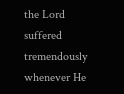the Lord suffered tremendously whenever He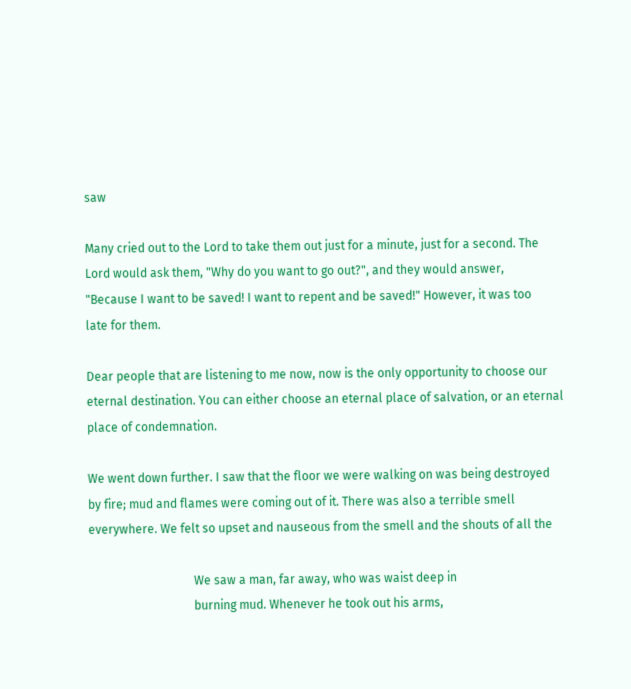saw

Many cried out to the Lord to take them out just for a minute, just for a second. The
Lord would ask them, "Why do you want to go out?", and they would answer,
"Because I want to be saved! I want to repent and be saved!" However, it was too
late for them.

Dear people that are listening to me now, now is the only opportunity to choose our
eternal destination. You can either choose an eternal place of salvation, or an eternal
place of condemnation.

We went down further. I saw that the floor we were walking on was being destroyed
by fire; mud and flames were coming out of it. There was also a terrible smell
everywhere. We felt so upset and nauseous from the smell and the shouts of all the

                                   We saw a man, far away, who was waist deep in
                                   burning mud. Whenever he took out his arms,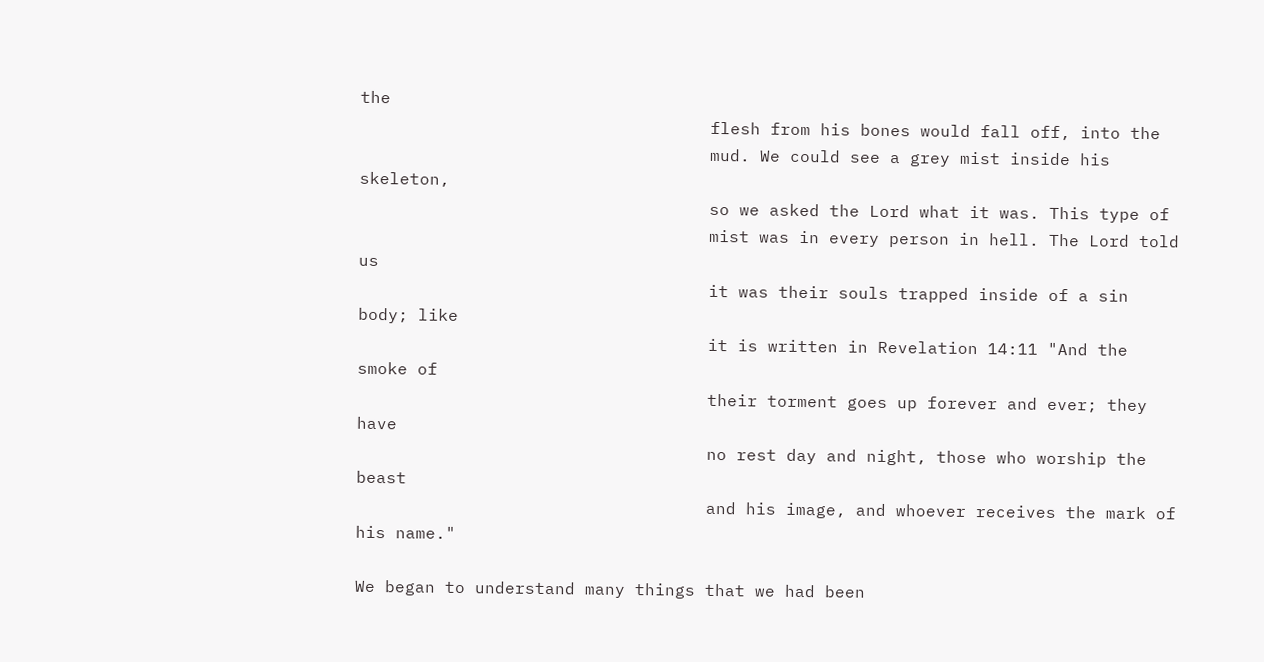the
                                   flesh from his bones would fall off, into the
                                   mud. We could see a grey mist inside his skeleton,
                                   so we asked the Lord what it was. This type of
                                   mist was in every person in hell. The Lord told us
                                   it was their souls trapped inside of a sin body; like
                                   it is written in Revelation 14:11 "And the smoke of
                                   their torment goes up forever and ever; they have
                                   no rest day and night, those who worship the beast
                                   and his image, and whoever receives the mark of
his name."

We began to understand many things that we had been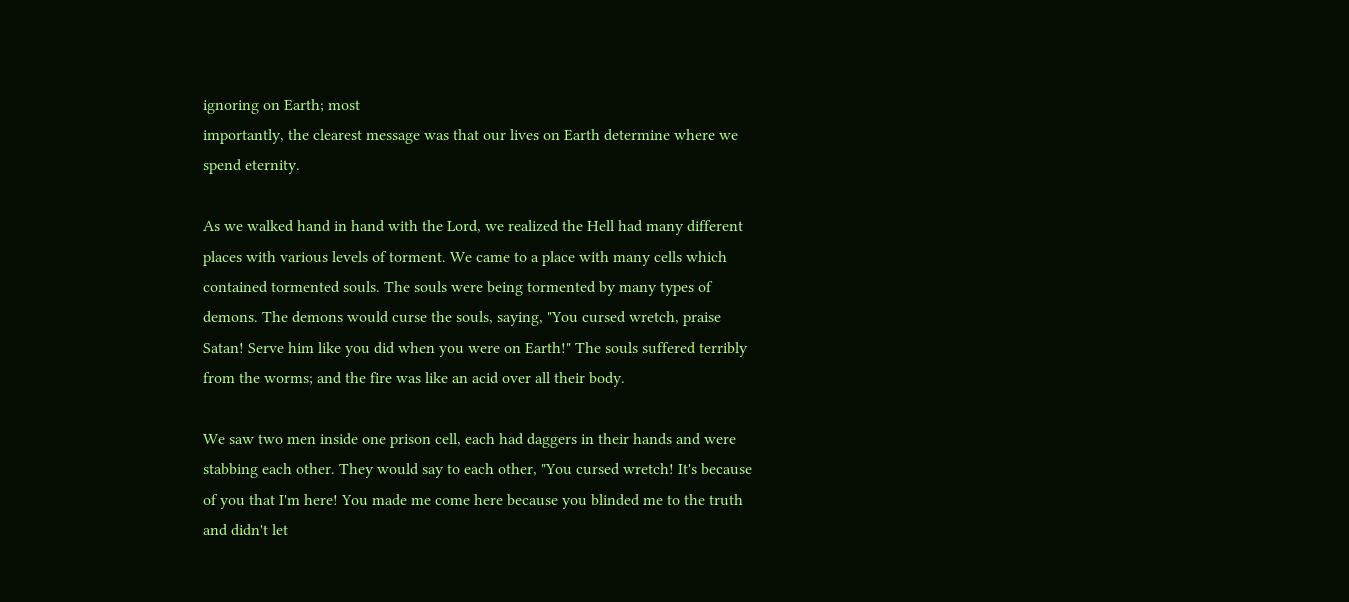ignoring on Earth; most
importantly, the clearest message was that our lives on Earth determine where we
spend eternity.

As we walked hand in hand with the Lord, we realized the Hell had many different
places with various levels of torment. We came to a place with many cells which
contained tormented souls. The souls were being tormented by many types of
demons. The demons would curse the souls, saying, "You cursed wretch, praise
Satan! Serve him like you did when you were on Earth!" The souls suffered terribly
from the worms; and the fire was like an acid over all their body.

We saw two men inside one prison cell, each had daggers in their hands and were
stabbing each other. They would say to each other, "You cursed wretch! It's because
of you that I'm here! You made me come here because you blinded me to the truth
and didn't let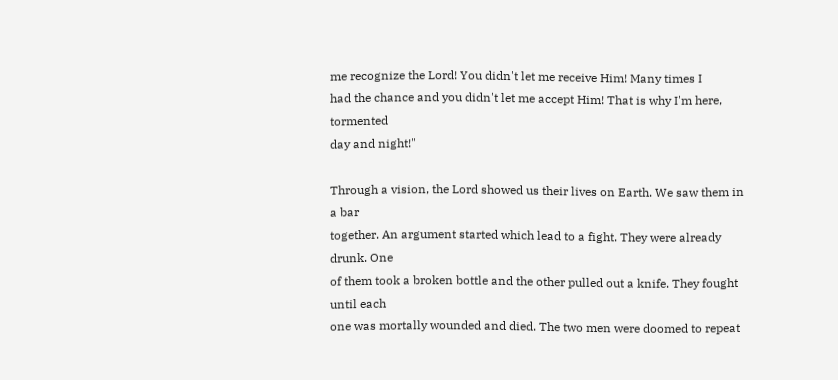me recognize the Lord! You didn't let me receive Him! Many times I
had the chance and you didn't let me accept Him! That is why I'm here, tormented
day and night!"

Through a vision, the Lord showed us their lives on Earth. We saw them in a bar
together. An argument started which lead to a fight. They were already drunk. One
of them took a broken bottle and the other pulled out a knife. They fought until each
one was mortally wounded and died. The two men were doomed to repeat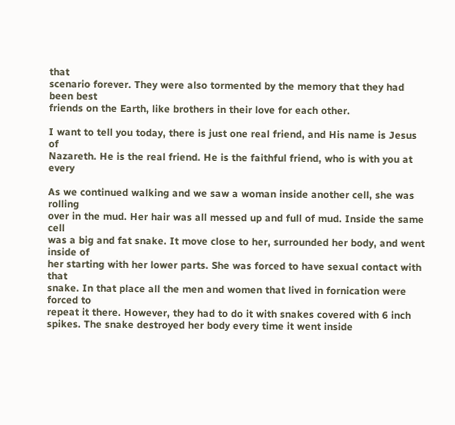that
scenario forever. They were also tormented by the memory that they had been best
friends on the Earth, like brothers in their love for each other.

I want to tell you today, there is just one real friend, and His name is Jesus of
Nazareth. He is the real friend. He is the faithful friend, who is with you at every

As we continued walking and we saw a woman inside another cell, she was rolling
over in the mud. Her hair was all messed up and full of mud. Inside the same cell
was a big and fat snake. It move close to her, surrounded her body, and went inside of
her starting with her lower parts. She was forced to have sexual contact with that
snake. In that place all the men and women that lived in fornication were forced to
repeat it there. However, they had to do it with snakes covered with 6 inch
spikes. The snake destroyed her body every time it went inside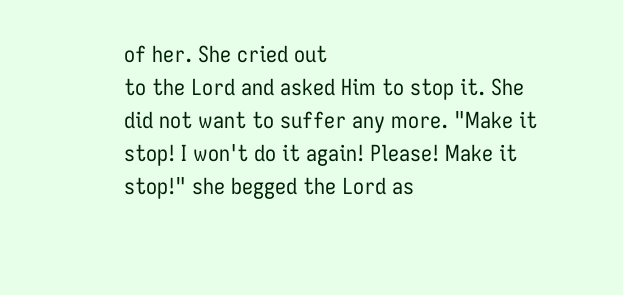of her. She cried out
to the Lord and asked Him to stop it. She did not want to suffer any more. "Make it
stop! I won't do it again! Please! Make it stop!" she begged the Lord as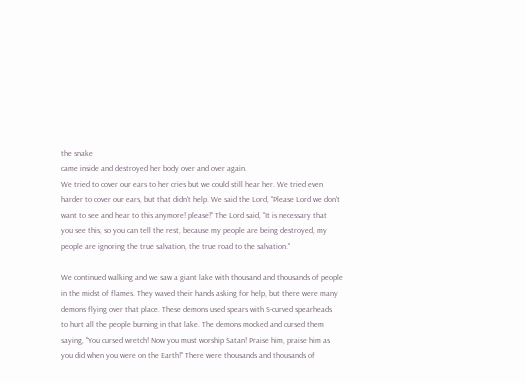the snake
came inside and destroyed her body over and over again.
We tried to cover our ears to her cries but we could still hear her. We tried even
harder to cover our ears, but that didn't help. We said the Lord, "Please Lord we don't
want to see and hear to this anymore! please!" The Lord said, "It is necessary that
you see this, so you can tell the rest, because my people are being destroyed, my
people are ignoring the true salvation, the true road to the salvation."

We continued walking and we saw a giant lake with thousand and thousands of people
in the midst of flames. They waved their hands asking for help, but there were many
demons flying over that place. These demons used spears with S-curved spearheads
to hurt all the people burning in that lake. The demons mocked and cursed them
saying, "You cursed wretch! Now you must worship Satan! Praise him, praise him as
you did when you were on the Earth!" There were thousands and thousands of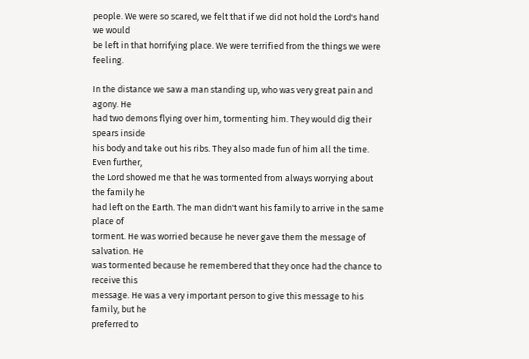people. We were so scared, we felt that if we did not hold the Lord's hand we would
be left in that horrifying place. We were terrified from the things we were feeling.

In the distance we saw a man standing up, who was very great pain and agony. He
had two demons flying over him, tormenting him. They would dig their spears inside
his body and take out his ribs. They also made fun of him all the time. Even further,
the Lord showed me that he was tormented from always worrying about the family he
had left on the Earth. The man didn't want his family to arrive in the same place of
torment. He was worried because he never gave them the message of salvation. He
was tormented because he remembered that they once had the chance to receive this
message. He was a very important person to give this message to his family, but he
preferred to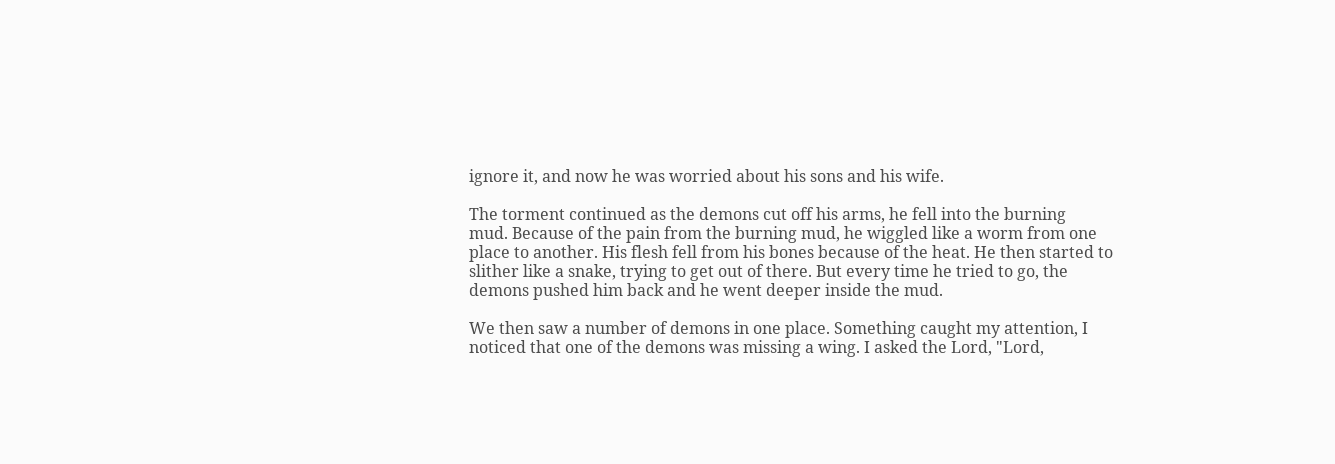ignore it, and now he was worried about his sons and his wife.

The torment continued as the demons cut off his arms, he fell into the burning
mud. Because of the pain from the burning mud, he wiggled like a worm from one
place to another. His flesh fell from his bones because of the heat. He then started to
slither like a snake, trying to get out of there. But every time he tried to go, the
demons pushed him back and he went deeper inside the mud.

We then saw a number of demons in one place. Something caught my attention, I
noticed that one of the demons was missing a wing. I asked the Lord, "Lord,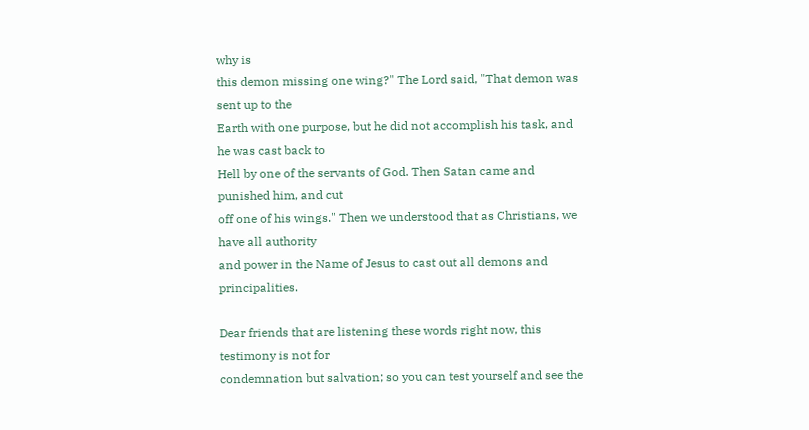why is
this demon missing one wing?" The Lord said, "That demon was sent up to the
Earth with one purpose, but he did not accomplish his task, and he was cast back to
Hell by one of the servants of God. Then Satan came and punished him, and cut
off one of his wings." Then we understood that as Christians, we have all authority
and power in the Name of Jesus to cast out all demons and principalities.

Dear friends that are listening these words right now, this testimony is not for
condemnation but salvation; so you can test yourself and see the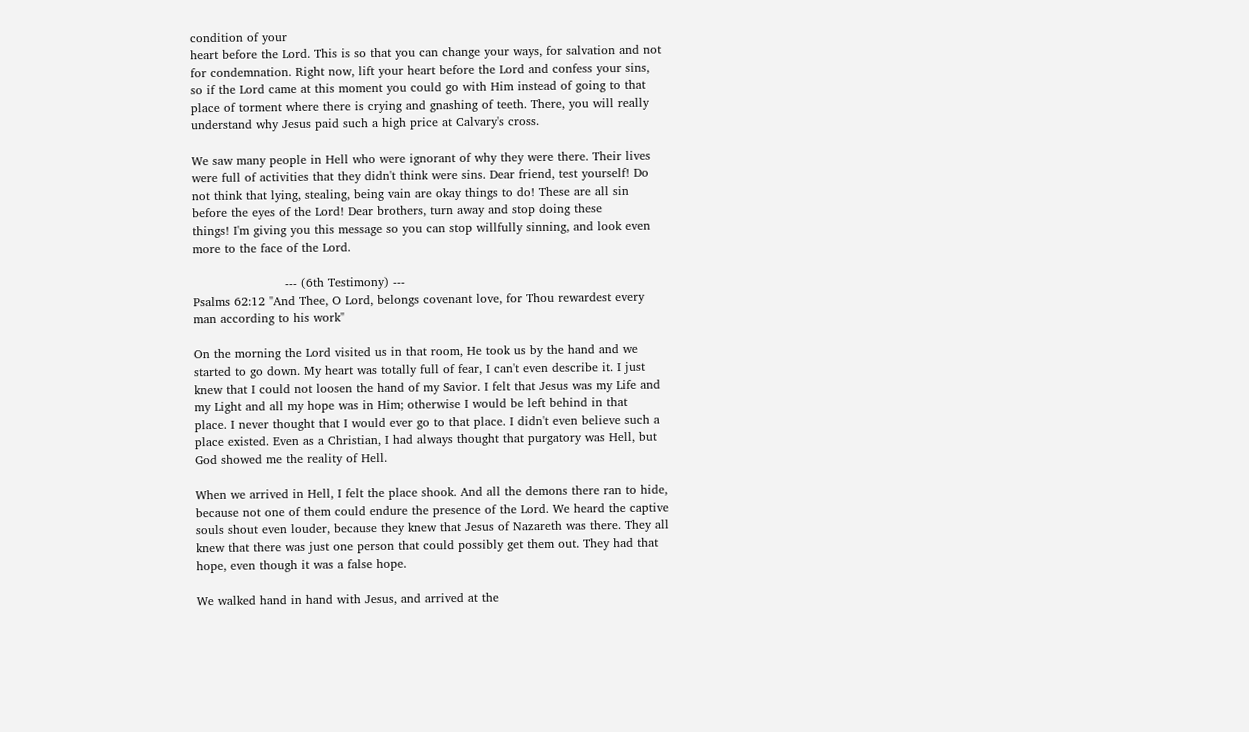condition of your
heart before the Lord. This is so that you can change your ways, for salvation and not
for condemnation. Right now, lift your heart before the Lord and confess your sins,
so if the Lord came at this moment you could go with Him instead of going to that
place of torment where there is crying and gnashing of teeth. There, you will really
understand why Jesus paid such a high price at Calvary's cross.

We saw many people in Hell who were ignorant of why they were there. Their lives
were full of activities that they didn't think were sins. Dear friend, test yourself! Do
not think that lying, stealing, being vain are okay things to do! These are all sin
before the eyes of the Lord! Dear brothers, turn away and stop doing these
things! I'm giving you this message so you can stop willfully sinning, and look even
more to the face of the Lord.

                       --- (6th Testimony) ---
Psalms 62:12 "And Thee, O Lord, belongs covenant love, for Thou rewardest every
man according to his work"

On the morning the Lord visited us in that room, He took us by the hand and we
started to go down. My heart was totally full of fear, I can't even describe it. I just
knew that I could not loosen the hand of my Savior. I felt that Jesus was my Life and
my Light and all my hope was in Him; otherwise I would be left behind in that
place. I never thought that I would ever go to that place. I didn't even believe such a
place existed. Even as a Christian, I had always thought that purgatory was Hell, but
God showed me the reality of Hell.

When we arrived in Hell, I felt the place shook. And all the demons there ran to hide,
because not one of them could endure the presence of the Lord. We heard the captive
souls shout even louder, because they knew that Jesus of Nazareth was there. They all
knew that there was just one person that could possibly get them out. They had that
hope, even though it was a false hope.

We walked hand in hand with Jesus, and arrived at the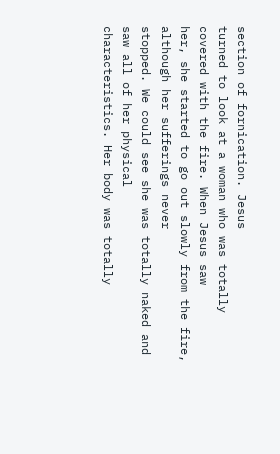section of fornication. Jesus
turned to look at a woman who was totally covered with the fire. When Jesus saw
her, she started to go out slowly from the fire, although her sufferings never
stopped. We could see she was totally naked and saw all of her physical
characteristics. Her body was totally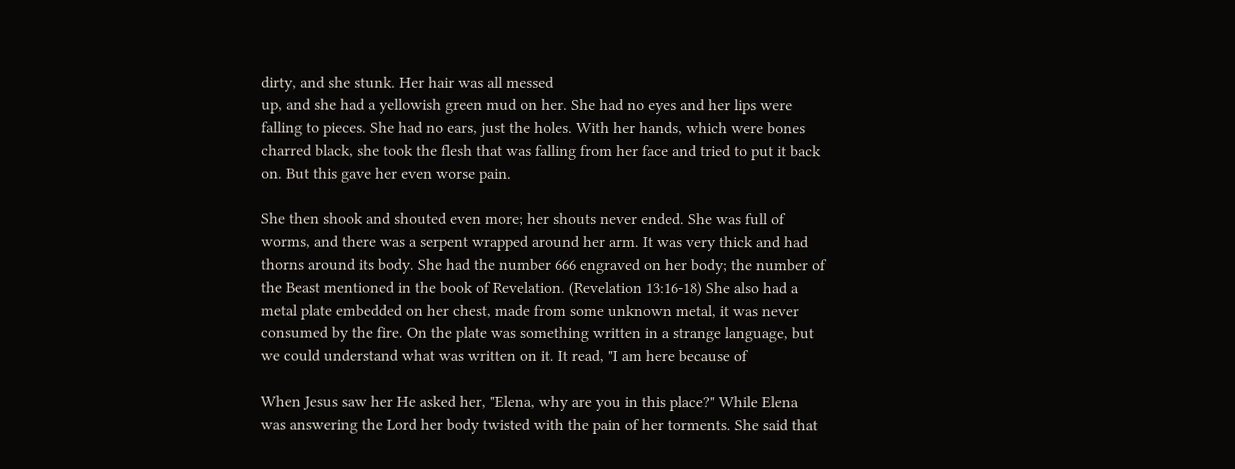dirty, and she stunk. Her hair was all messed
up, and she had a yellowish green mud on her. She had no eyes and her lips were
falling to pieces. She had no ears, just the holes. With her hands, which were bones
charred black, she took the flesh that was falling from her face and tried to put it back
on. But this gave her even worse pain.

She then shook and shouted even more; her shouts never ended. She was full of
worms, and there was a serpent wrapped around her arm. It was very thick and had
thorns around its body. She had the number 666 engraved on her body; the number of
the Beast mentioned in the book of Revelation. (Revelation 13:16-18) She also had a
metal plate embedded on her chest, made from some unknown metal, it was never
consumed by the fire. On the plate was something written in a strange language, but
we could understand what was written on it. It read, "I am here because of

When Jesus saw her He asked her, "Elena, why are you in this place?" While Elena
was answering the Lord her body twisted with the pain of her torments. She said that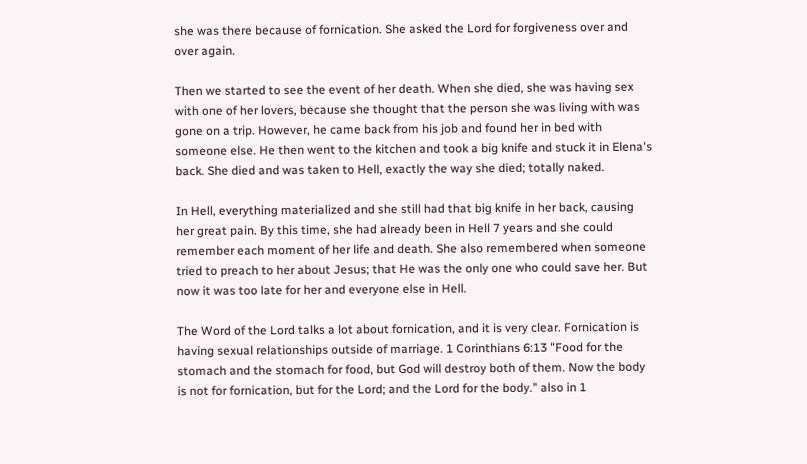she was there because of fornication. She asked the Lord for forgiveness over and
over again.

Then we started to see the event of her death. When she died, she was having sex
with one of her lovers, because she thought that the person she was living with was
gone on a trip. However, he came back from his job and found her in bed with
someone else. He then went to the kitchen and took a big knife and stuck it in Elena's
back. She died and was taken to Hell, exactly the way she died; totally naked.

In Hell, everything materialized and she still had that big knife in her back, causing
her great pain. By this time, she had already been in Hell 7 years and she could
remember each moment of her life and death. She also remembered when someone
tried to preach to her about Jesus; that He was the only one who could save her. But
now it was too late for her and everyone else in Hell.

The Word of the Lord talks a lot about fornication, and it is very clear. Fornication is
having sexual relationships outside of marriage. 1 Corinthians 6:13 "Food for the
stomach and the stomach for food, but God will destroy both of them. Now the body
is not for fornication, but for the Lord; and the Lord for the body." also in 1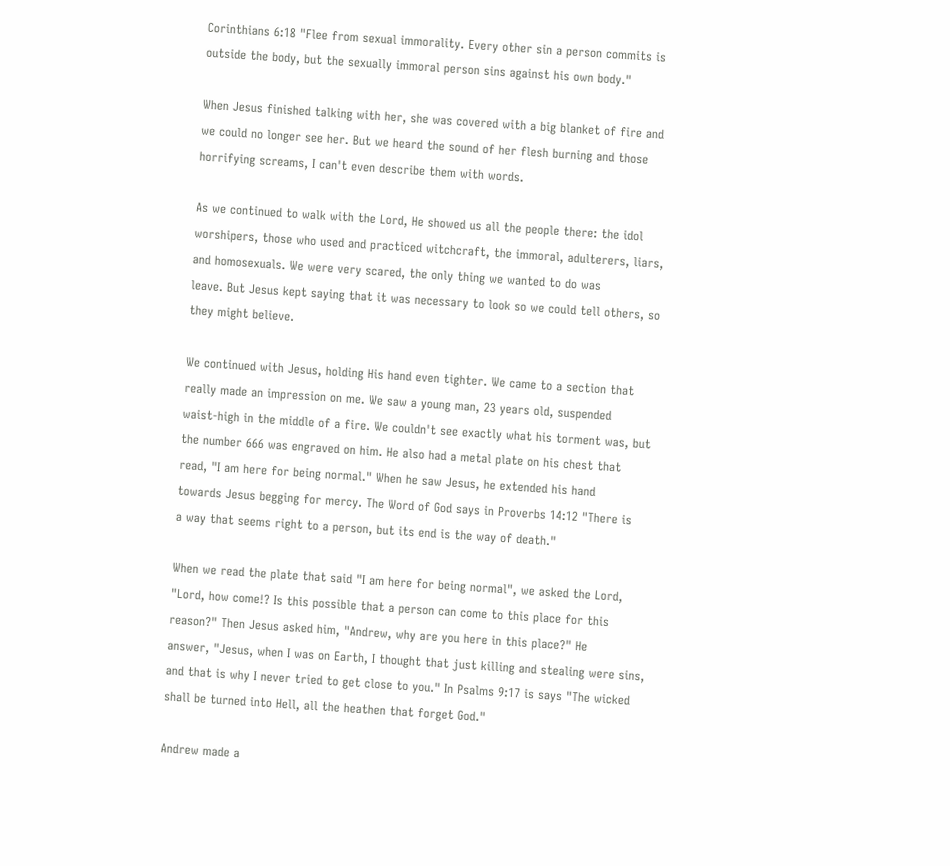Corinthians 6:18 "Flee from sexual immorality. Every other sin a person commits is
outside the body, but the sexually immoral person sins against his own body."

When Jesus finished talking with her, she was covered with a big blanket of fire and
we could no longer see her. But we heard the sound of her flesh burning and those
horrifying screams, I can't even describe them with words.

As we continued to walk with the Lord, He showed us all the people there: the idol
worshipers, those who used and practiced witchcraft, the immoral, adulterers, liars,
and homosexuals. We were very scared, the only thing we wanted to do was
leave. But Jesus kept saying that it was necessary to look so we could tell others, so
they might believe.

We continued with Jesus, holding His hand even tighter. We came to a section that
really made an impression on me. We saw a young man, 23 years old, suspended
waist-high in the middle of a fire. We couldn't see exactly what his torment was, but
the number 666 was engraved on him. He also had a metal plate on his chest that
read, "I am here for being normal." When he saw Jesus, he extended his hand
towards Jesus begging for mercy. The Word of God says in Proverbs 14:12 "There is
a way that seems right to a person, but its end is the way of death."

When we read the plate that said "I am here for being normal", we asked the Lord,
"Lord, how come!? Is this possible that a person can come to this place for this
reason?" Then Jesus asked him, "Andrew, why are you here in this place?" He
answer, "Jesus, when I was on Earth, I thought that just killing and stealing were sins,
and that is why I never tried to get close to you." In Psalms 9:17 is says "The wicked
shall be turned into Hell, all the heathen that forget God."

Andrew made a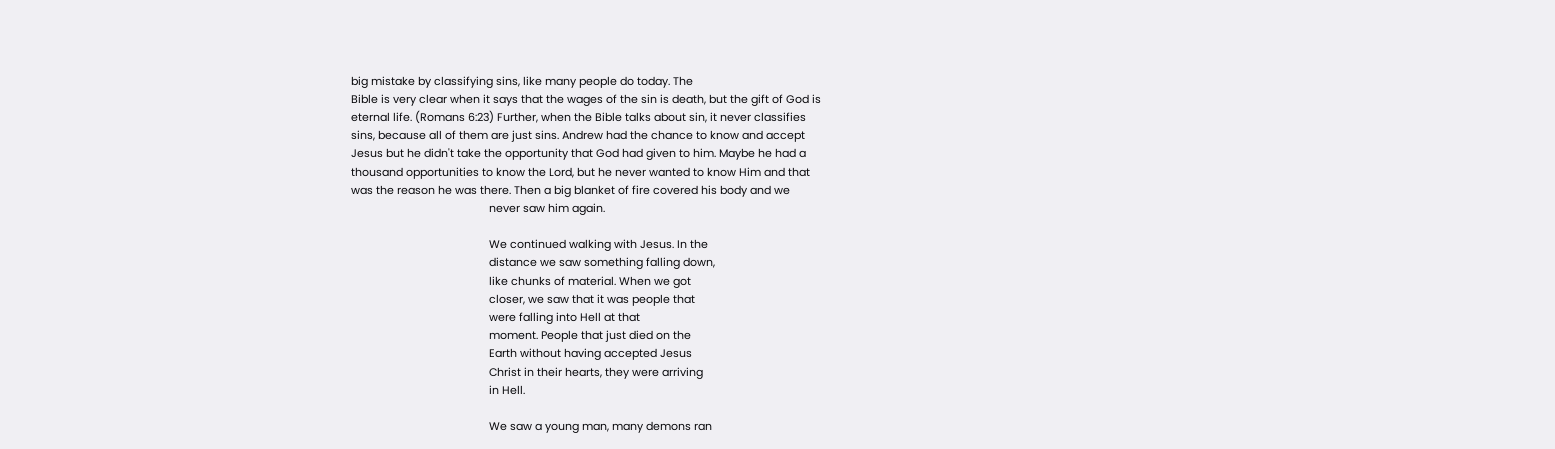big mistake by classifying sins, like many people do today. The
Bible is very clear when it says that the wages of the sin is death, but the gift of God is
eternal life. (Romans 6:23) Further, when the Bible talks about sin, it never classifies
sins, because all of them are just sins. Andrew had the chance to know and accept
Jesus but he didn't take the opportunity that God had given to him. Maybe he had a
thousand opportunities to know the Lord, but he never wanted to know Him and that
was the reason he was there. Then a big blanket of fire covered his body and we
                                              never saw him again.

                                              We continued walking with Jesus. In the
                                              distance we saw something falling down,
                                              like chunks of material. When we got
                                              closer, we saw that it was people that
                                              were falling into Hell at that
                                              moment. People that just died on the
                                              Earth without having accepted Jesus
                                              Christ in their hearts, they were arriving
                                              in Hell.

                                              We saw a young man, many demons ran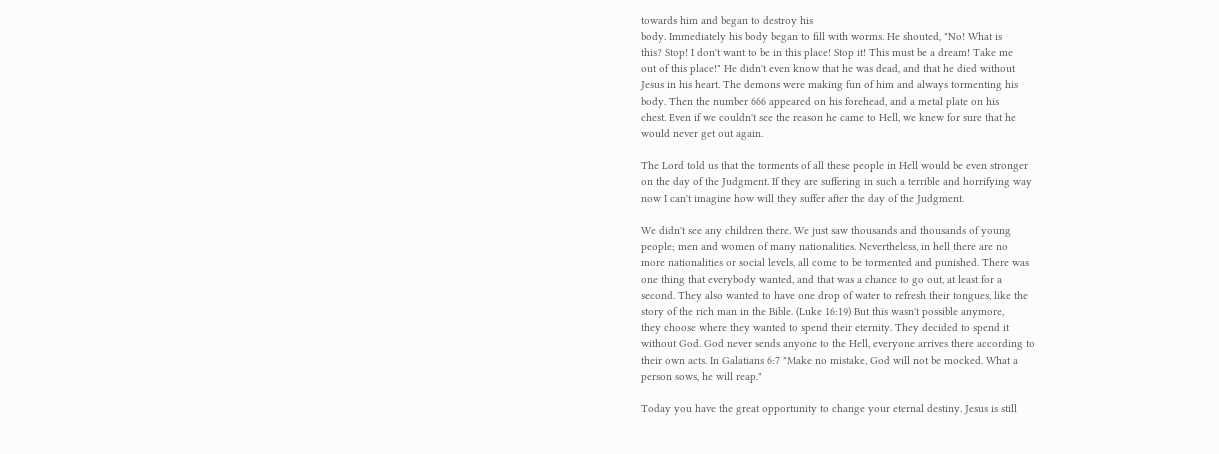towards him and began to destroy his
body. Immediately his body began to fill with worms. He shouted, "No! What is
this? Stop! I don't want to be in this place! Stop it! This must be a dream! Take me
out of this place!" He didn't even know that he was dead, and that he died without
Jesus in his heart. The demons were making fun of him and always tormenting his
body. Then the number 666 appeared on his forehead, and a metal plate on his
chest. Even if we couldn't see the reason he came to Hell, we knew for sure that he
would never get out again.

The Lord told us that the torments of all these people in Hell would be even stronger
on the day of the Judgment. If they are suffering in such a terrible and horrifying way
now I can't imagine how will they suffer after the day of the Judgment.

We didn't see any children there. We just saw thousands and thousands of young
people; men and women of many nationalities. Nevertheless, in hell there are no
more nationalities or social levels, all come to be tormented and punished. There was
one thing that everybody wanted, and that was a chance to go out, at least for a
second. They also wanted to have one drop of water to refresh their tongues, like the
story of the rich man in the Bible. (Luke 16:19) But this wasn't possible anymore,
they choose where they wanted to spend their eternity. They decided to spend it
without God. God never sends anyone to the Hell, everyone arrives there according to
their own acts. In Galatians 6:7 "Make no mistake, God will not be mocked. What a
person sows, he will reap."

Today you have the great opportunity to change your eternal destiny. Jesus is still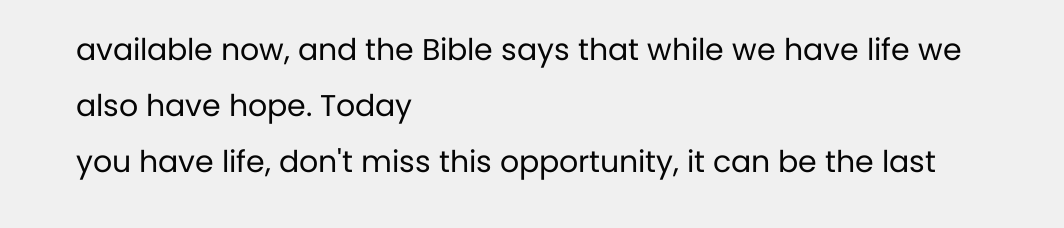available now, and the Bible says that while we have life we also have hope. Today
you have life, don't miss this opportunity, it can be the last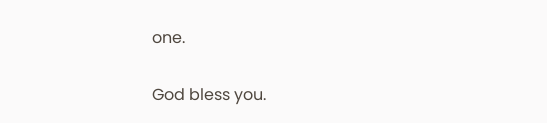one.

God bless you.